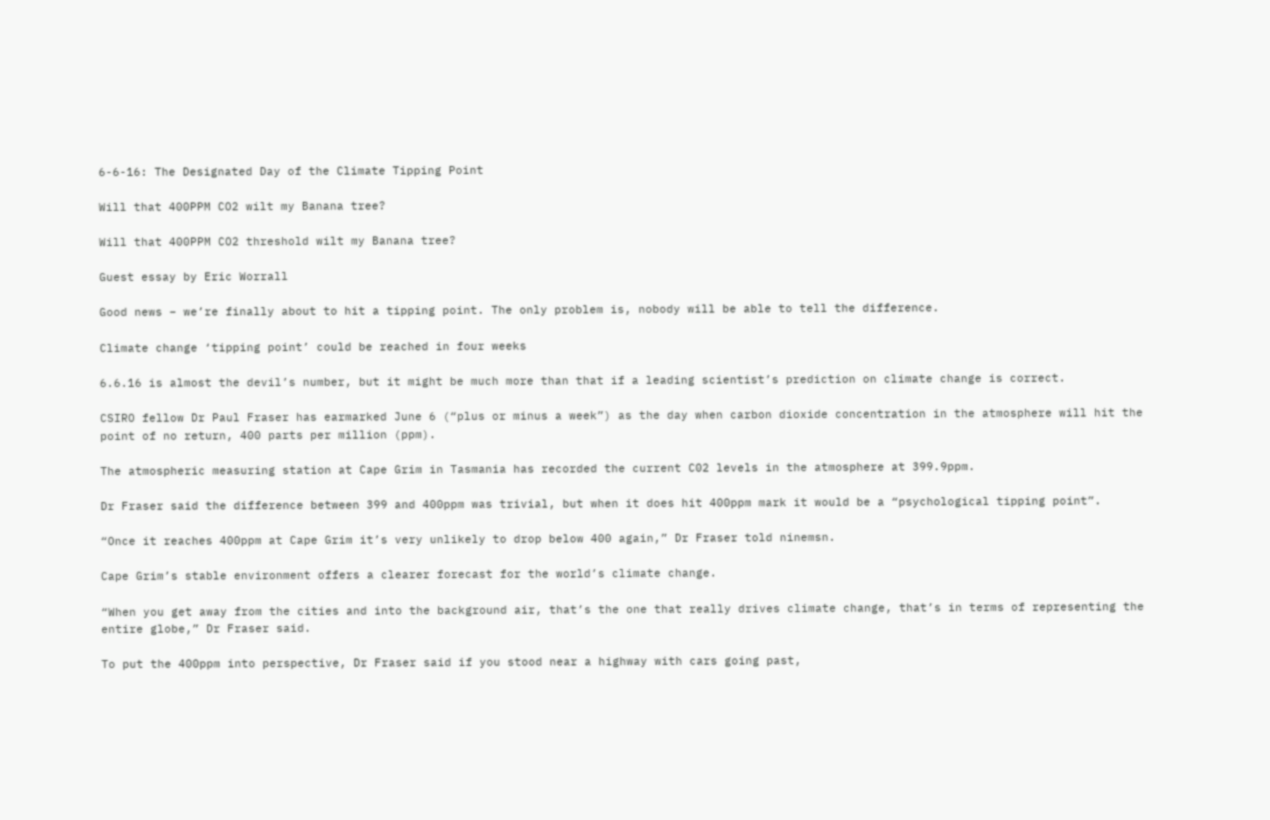6-6-16: The Designated Day of the Climate Tipping Point

Will that 400PPM CO2 wilt my Banana tree?

Will that 400PPM CO2 threshold wilt my Banana tree?

Guest essay by Eric Worrall

Good news – we’re finally about to hit a tipping point. The only problem is, nobody will be able to tell the difference.

Climate change ‘tipping point’ could be reached in four weeks

6.6.16 is almost the devil’s number, but it might be much more than that if a leading scientist’s prediction on climate change is correct.

CSIRO fellow Dr Paul Fraser has earmarked June 6 (“plus or minus a week”) as the day when carbon dioxide concentration in the atmosphere will hit the point of no return, 400 parts per million (ppm).

The atmospheric measuring station at Cape Grim in Tasmania has recorded the current C02 levels in the atmosphere at 399.9ppm.

Dr Fraser said the difference between 399 and 400ppm was trivial, but when it does hit 400ppm mark it would be a “psychological tipping point”.

“Once it reaches 400ppm at Cape Grim it’s very unlikely to drop below 400 again,” Dr Fraser told ninemsn.

Cape Grim’s stable environment offers a clearer forecast for the world’s climate change.

“When you get away from the cities and into the background air, that’s the one that really drives climate change, that’s in terms of representing the entire globe,” Dr Fraser said.

To put the 400ppm into perspective, Dr Fraser said if you stood near a highway with cars going past,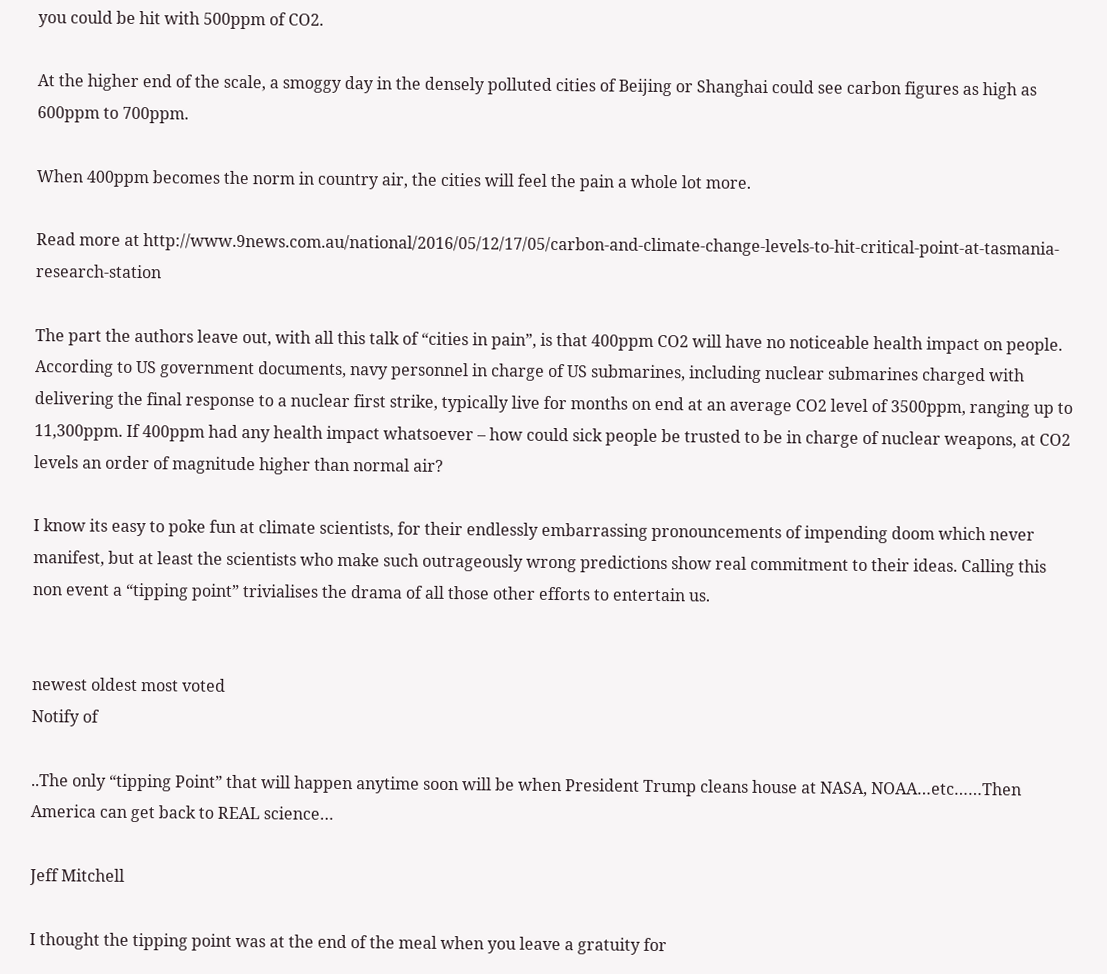you could be hit with 500ppm of CO2.

At the higher end of the scale, a smoggy day in the densely polluted cities of Beijing or Shanghai could see carbon figures as high as 600ppm to 700ppm.

When 400ppm becomes the norm in country air, the cities will feel the pain a whole lot more.

Read more at http://www.9news.com.au/national/2016/05/12/17/05/carbon-and-climate-change-levels-to-hit-critical-point-at-tasmania-research-station

The part the authors leave out, with all this talk of “cities in pain”, is that 400ppm CO2 will have no noticeable health impact on people. According to US government documents, navy personnel in charge of US submarines, including nuclear submarines charged with delivering the final response to a nuclear first strike, typically live for months on end at an average CO2 level of 3500ppm, ranging up to 11,300ppm. If 400ppm had any health impact whatsoever – how could sick people be trusted to be in charge of nuclear weapons, at CO2 levels an order of magnitude higher than normal air?

I know its easy to poke fun at climate scientists, for their endlessly embarrassing pronouncements of impending doom which never manifest, but at least the scientists who make such outrageously wrong predictions show real commitment to their ideas. Calling this non event a “tipping point” trivialises the drama of all those other efforts to entertain us.


newest oldest most voted
Notify of

..The only “tipping Point” that will happen anytime soon will be when President Trump cleans house at NASA, NOAA…etc……Then America can get back to REAL science…

Jeff Mitchell

I thought the tipping point was at the end of the meal when you leave a gratuity for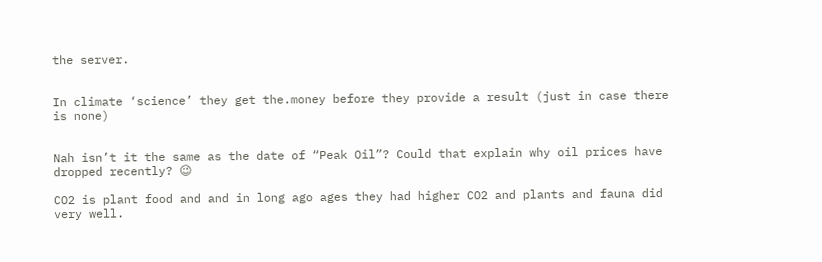the server.


In climate ‘science’ they get the.money before they provide a result (just in case there is none)


Nah isn’t it the same as the date of “Peak Oil”? Could that explain why oil prices have dropped recently? 😉

CO2 is plant food and and in long ago ages they had higher CO2 and plants and fauna did very well.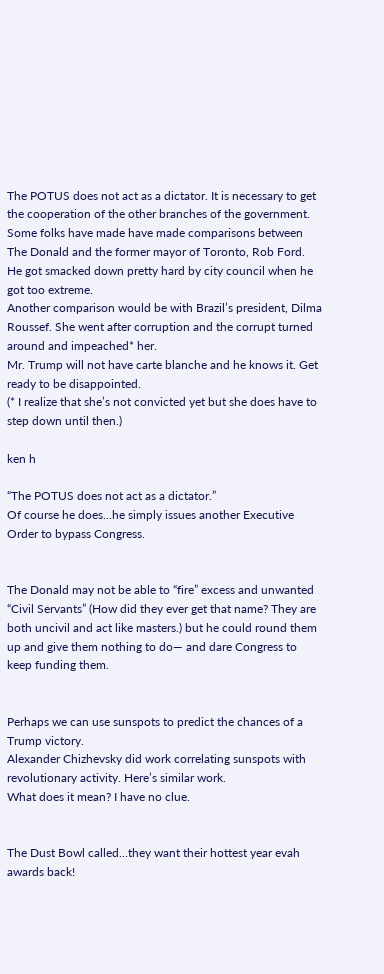The POTUS does not act as a dictator. It is necessary to get the cooperation of the other branches of the government.
Some folks have made have made comparisons between The Donald and the former mayor of Toronto, Rob Ford. He got smacked down pretty hard by city council when he got too extreme.
Another comparison would be with Brazil’s president, Dilma Roussef. She went after corruption and the corrupt turned around and impeached* her.
Mr. Trump will not have carte blanche and he knows it. Get ready to be disappointed.
(* I realize that she’s not convicted yet but she does have to step down until then.)

ken h

“The POTUS does not act as a dictator.”
Of course he does…he simply issues another Executive Order to bypass Congress.


The Donald may not be able to “fire” excess and unwanted “Civil Servants” (How did they ever get that name? They are both uncivil and act like masters.) but he could round them up and give them nothing to do— and dare Congress to keep funding them.


Perhaps we can use sunspots to predict the chances of a Trump victory.
Alexander Chizhevsky did work correlating sunspots with revolutionary activity. Here’s similar work.
What does it mean? I have no clue.


The Dust Bowl called…they want their hottest year evah awards back!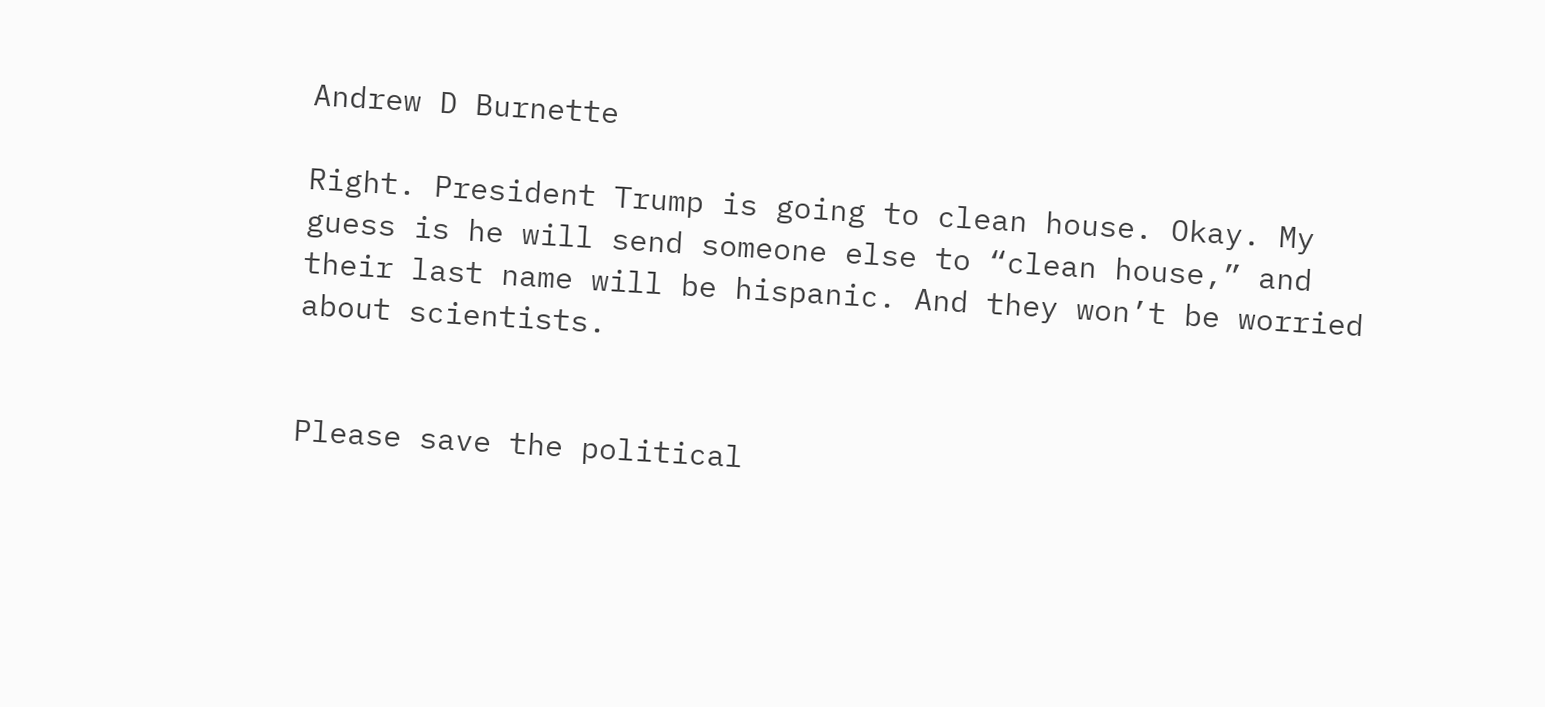Andrew D Burnette

Right. President Trump is going to clean house. Okay. My guess is he will send someone else to “clean house,” and their last name will be hispanic. And they won’t be worried about scientists.


Please save the political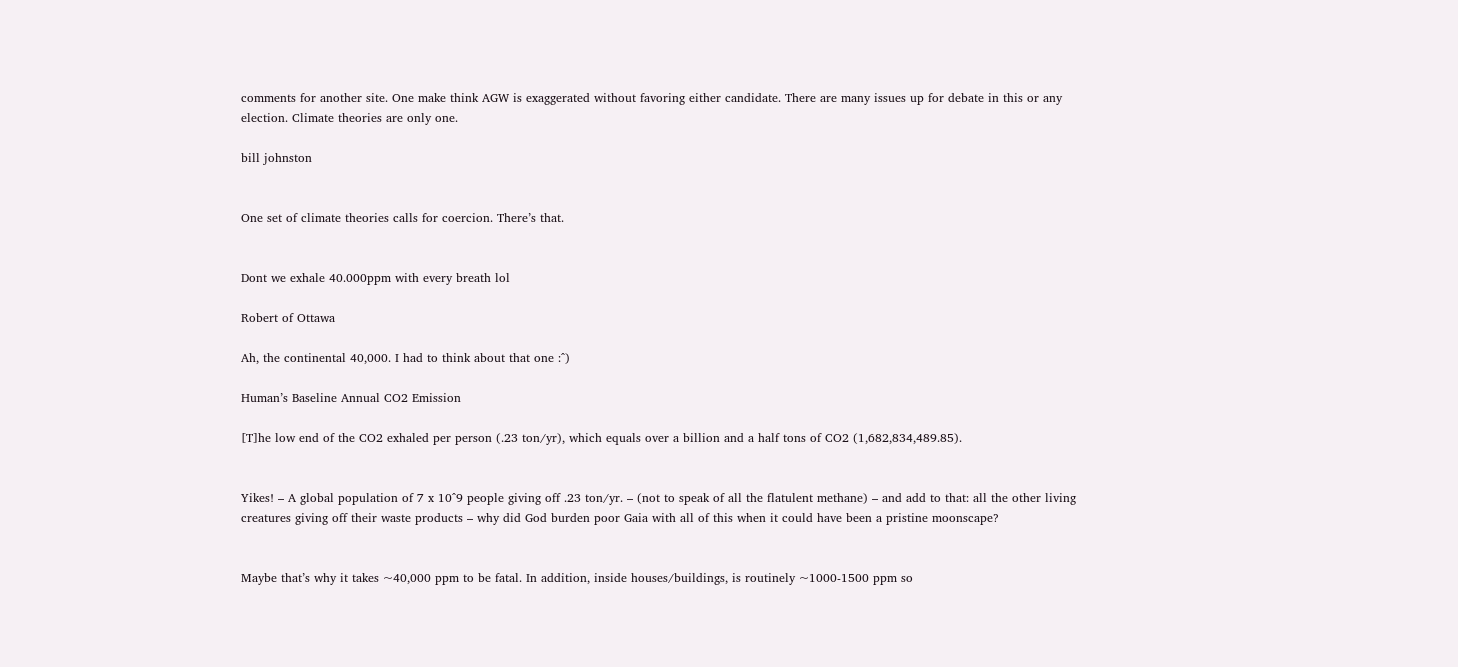comments for another site. One make think AGW is exaggerated without favoring either candidate. There are many issues up for debate in this or any election. Climate theories are only one.

bill johnston


One set of climate theories calls for coercion. There’s that.


Dont we exhale 40.000ppm with every breath lol

Robert of Ottawa

Ah, the continental 40,000. I had to think about that one :^)

Human’s Baseline Annual CO2 Emission

[T]he low end of the CO2 exhaled per person (.23 ton/yr), which equals over a billion and a half tons of CO2 (1,682,834,489.85).


Yikes! – A global population of 7 x 10^9 people giving off .23 ton/yr. – (not to speak of all the flatulent methane) – and add to that: all the other living creatures giving off their waste products – why did God burden poor Gaia with all of this when it could have been a pristine moonscape?


Maybe that’s why it takes ~40,000 ppm to be fatal. In addition, inside houses/buildings, is routinely ~1000-1500 ppm so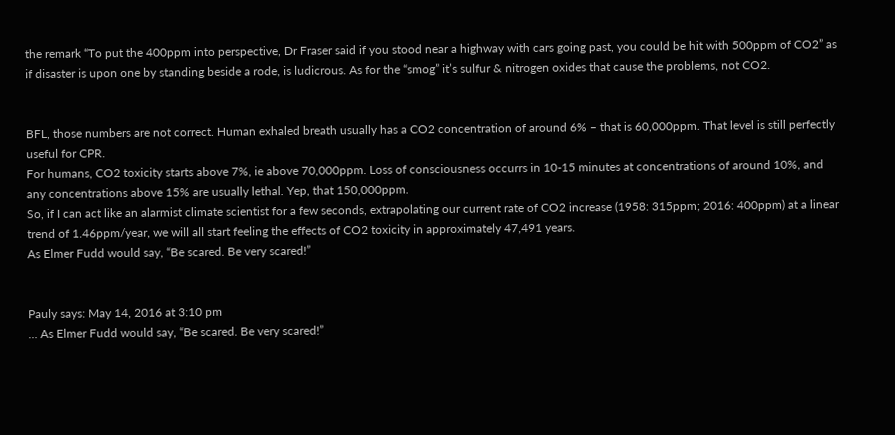the remark “To put the 400ppm into perspective, Dr Fraser said if you stood near a highway with cars going past, you could be hit with 500ppm of CO2” as if disaster is upon one by standing beside a rode, is ludicrous. As for the “smog” it’s sulfur & nitrogen oxides that cause the problems, not CO2.


BFL, those numbers are not correct. Human exhaled breath usually has a CO2 concentration of around 6% – that is 60,000ppm. That level is still perfectly useful for CPR.
For humans, CO2 toxicity starts above 7%, ie above 70,000ppm. Loss of consciousness occurrs in 10-15 minutes at concentrations of around 10%, and any concentrations above 15% are usually lethal. Yep, that 150,000ppm.
So, if I can act like an alarmist climate scientist for a few seconds, extrapolating our current rate of CO2 increase (1958: 315ppm; 2016: 400ppm) at a linear trend of 1.46ppm/year, we will all start feeling the effects of CO2 toxicity in approximately 47,491 years.
As Elmer Fudd would say, “Be scared. Be very scared!”


Pauly says: May 14, 2016 at 3:10 pm
… As Elmer Fudd would say, “Be scared. Be very scared!”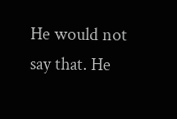He would not say that. He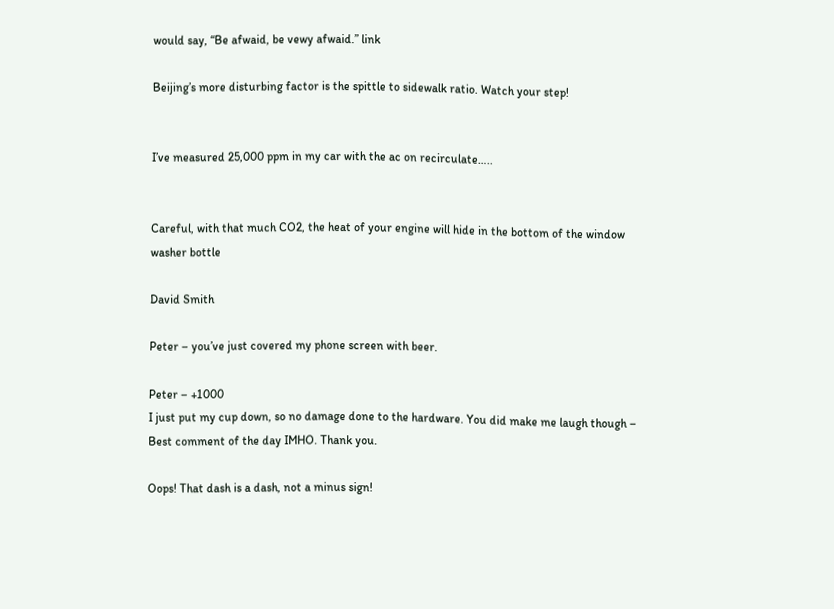would say, “Be afwaid, be vewy afwaid.” link

Beijing’s more disturbing factor is the spittle to sidewalk ratio. Watch your step!


I’ve measured 25,000 ppm in my car with the ac on recirculate…..


Careful, with that much CO2, the heat of your engine will hide in the bottom of the window washer bottle

David Smith

Peter – you’ve just covered my phone screen with beer.

Peter – +1000
I just put my cup down, so no damage done to the hardware. You did make me laugh though – Best comment of the day IMHO. Thank you.

Oops! That dash is a dash, not a minus sign!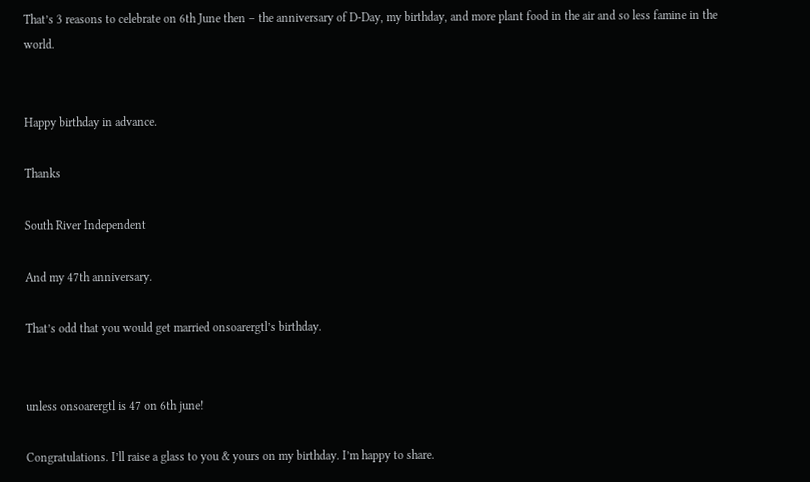That’s 3 reasons to celebrate on 6th June then – the anniversary of D-Day, my birthday, and more plant food in the air and so less famine in the world.


Happy birthday in advance.

Thanks

South River Independent

And my 47th anniversary.

That’s odd that you would get married onsoarergtl’s birthday.


unless onsoarergtl is 47 on 6th june!

Congratulations. I’ll raise a glass to you & yours on my birthday. I’m happy to share.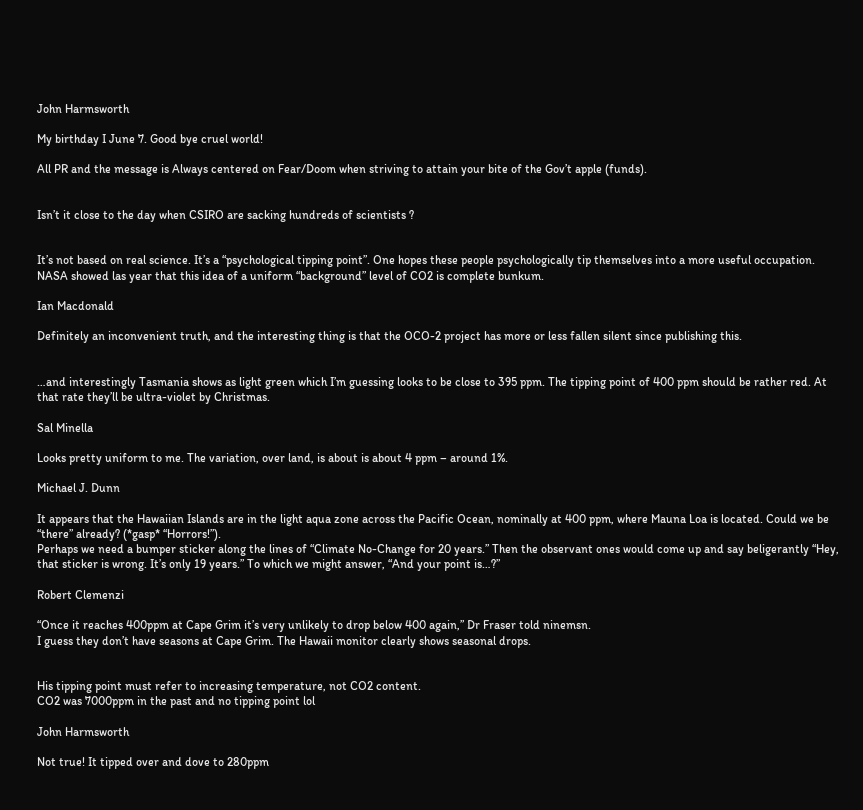John Harmsworth

My birthday I June 7. Good bye cruel world!

All PR and the message is Always centered on Fear/Doom when striving to attain your bite of the Gov’t apple (funds).


Isn’t it close to the day when CSIRO are sacking hundreds of scientists ?


It’s not based on real science. It’s a “psychological tipping point”. One hopes these people psychologically tip themselves into a more useful occupation.
NASA showed las year that this idea of a uniform “background” level of CO2 is complete bunkum.

Ian Macdonald

Definitely an inconvenient truth, and the interesting thing is that the OCO-2 project has more or less fallen silent since publishing this.


…and interestingly Tasmania shows as light green which I’m guessing looks to be close to 395 ppm. The tipping point of 400 ppm should be rather red. At that rate they’ll be ultra-violet by Christmas.

Sal Minella

Looks pretty uniform to me. The variation, over land, is about is about 4 ppm – around 1%.

Michael J. Dunn

It appears that the Hawaiian Islands are in the light aqua zone across the Pacific Ocean, nominally at 400 ppm, where Mauna Loa is located. Could we be “there” already? (*gasp* “Horrors!”).
Perhaps we need a bumper sticker along the lines of “Climate No-Change for 20 years.” Then the observant ones would come up and say beligerantly “Hey, that sticker is wrong. It’s only 19 years.” To which we might answer, “And your point is…?”

Robert Clemenzi

“Once it reaches 400ppm at Cape Grim it’s very unlikely to drop below 400 again,” Dr Fraser told ninemsn.
I guess they don’t have seasons at Cape Grim. The Hawaii monitor clearly shows seasonal drops.


His tipping point must refer to increasing temperature, not CO2 content.
CO2 was 7000ppm in the past and no tipping point lol

John Harmsworth

Not true! It tipped over and dove to 280ppm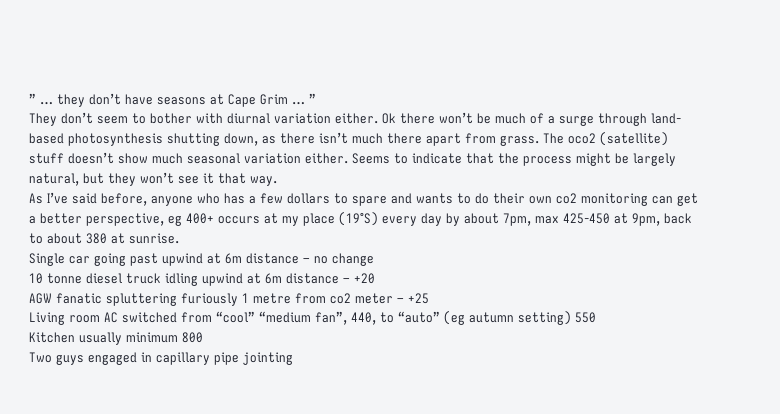” … they don’t have seasons at Cape Grim … ”
They don’t seem to bother with diurnal variation either. Ok there won’t be much of a surge through land-based photosynthesis shutting down, as there isn’t much there apart from grass. The oco2 (satellite) stuff doesn’t show much seasonal variation either. Seems to indicate that the process might be largely natural, but they won’t see it that way.
As I’ve said before, anyone who has a few dollars to spare and wants to do their own co2 monitoring can get a better perspective, eg 400+ occurs at my place (19°S) every day by about 7pm, max 425-450 at 9pm, back to about 380 at sunrise.
Single car going past upwind at 6m distance – no change
10 tonne diesel truck idling upwind at 6m distance – +20
AGW fanatic spluttering furiously 1 metre from co2 meter – +25
Living room AC switched from “cool” “medium fan”, 440, to “auto” (eg autumn setting) 550
Kitchen usually minimum 800
Two guys engaged in capillary pipe jointing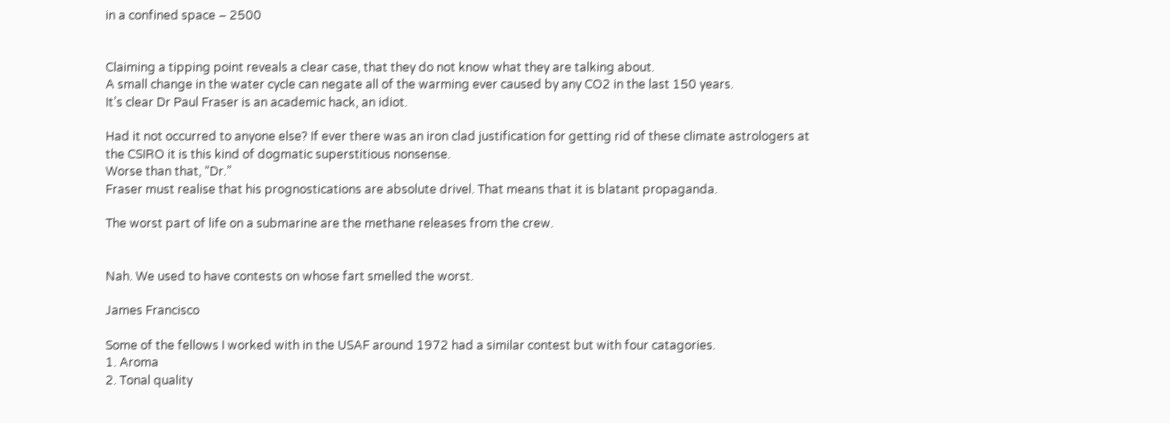in a confined space – 2500


Claiming a tipping point reveals a clear case, that they do not know what they are talking about.
A small change in the water cycle can negate all of the warming ever caused by any CO2 in the last 150 years.
It’s clear Dr Paul Fraser is an academic hack, an idiot.

Had it not occurred to anyone else? If ever there was an iron clad justification for getting rid of these climate astrologers at the CSIRO it is this kind of dogmatic superstitious nonsense.
Worse than that, “Dr.”
Fraser must realise that his prognostications are absolute drivel. That means that it is blatant propaganda.

The worst part of life on a submarine are the methane releases from the crew.


Nah. We used to have contests on whose fart smelled the worst.

James Francisco

Some of the fellows I worked with in the USAF around 1972 had a similar contest but with four catagories.
1. Aroma
2. Tonal quality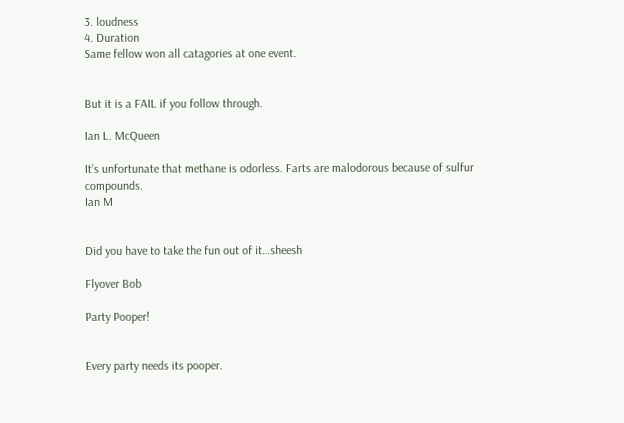3. loudness
4. Duration
Same fellow won all catagories at one event.


But it is a FAIL if you follow through.

Ian L. McQueen

It’s unfortunate that methane is odorless. Farts are malodorous because of sulfur compounds.
Ian M


Did you have to take the fun out of it…sheesh

Flyover Bob

Party Pooper!


Every party needs its pooper.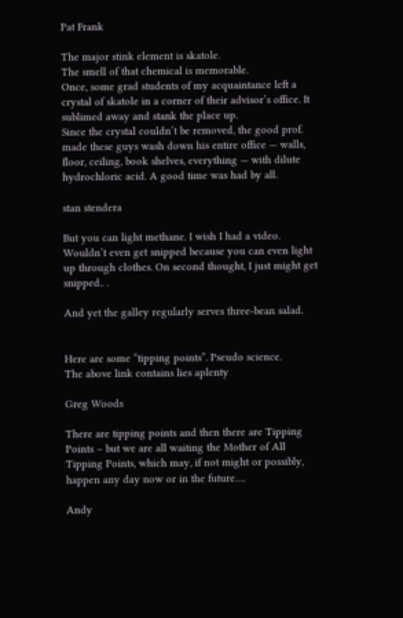Pat Frank

The major stink element is skatole.
The smell of that chemical is memorable.
Once, some grad students of my acquaintance left a crystal of skatole in a corner of their advisor’s office. It sublimed away and stank the place up.
Since the crystal couldn’t be removed, the good prof. made these guys wash down his entire office — walls, floor, ceiling, book shelves, everything — with dilute hydrochloric acid. A good time was had by all.

stan stendera

But you can light methane. I wish I had a video. Wouldn’t even get snipped because you can even light up through clothes. On second thought, I just might get snipped.. .

And yet the galley regularly serves three-bean salad.


Here are some “tipping points”. Pseudo science.
The above link contains lies aplenty

Greg Woods

There are tipping points and then there are Tipping Points – but we are all waiting the Mother of All Tipping Points, which may, if not might or possibly, happen any day now or in the future….

Andy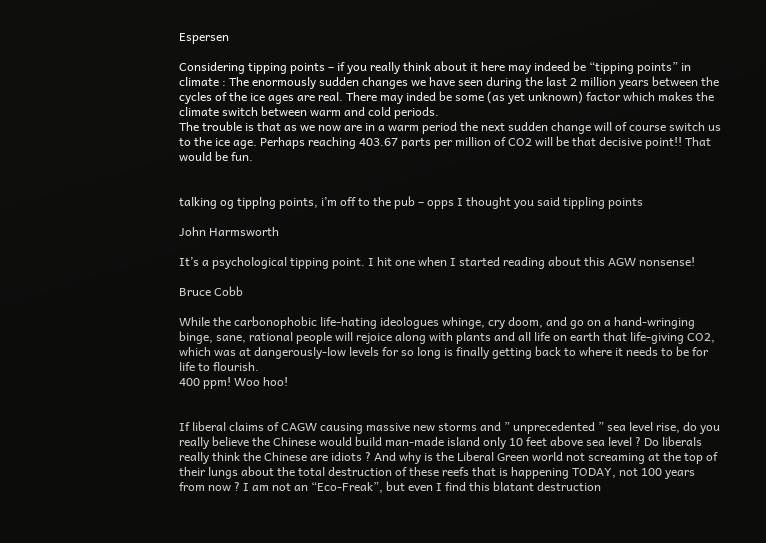Espersen

Considering tipping points – if you really think about it here may indeed be “tipping points” in climate : The enormously sudden changes we have seen during the last 2 million years between the cycles of the ice ages are real. There may inded be some (as yet unknown) factor which makes the climate switch between warm and cold periods.
The trouble is that as we now are in a warm period the next sudden change will of course switch us to the ice age. Perhaps reaching 403.67 parts per million of CO2 will be that decisive point!! That would be fun.


talking og tipplng points, i’m off to the pub – opps I thought you said tippling points

John Harmsworth

It’s a psychological tipping point. I hit one when I started reading about this AGW nonsense!

Bruce Cobb

While the carbonophobic life-hating ideologues whinge, cry doom, and go on a hand-wringing binge, sane, rational people will rejoice along with plants and all life on earth that life-giving CO2, which was at dangerously-low levels for so long is finally getting back to where it needs to be for life to flourish.
400 ppm! Woo hoo!


If liberal claims of CAGW causing massive new storms and ” unprecedented ” sea level rise, do you really believe the Chinese would build man-made island only 10 feet above sea level ? Do liberals really think the Chinese are idiots ? And why is the Liberal Green world not screaming at the top of their lungs about the total destruction of these reefs that is happening TODAY, not 100 years from now ? I am not an “Eco-Freak”, but even I find this blatant destruction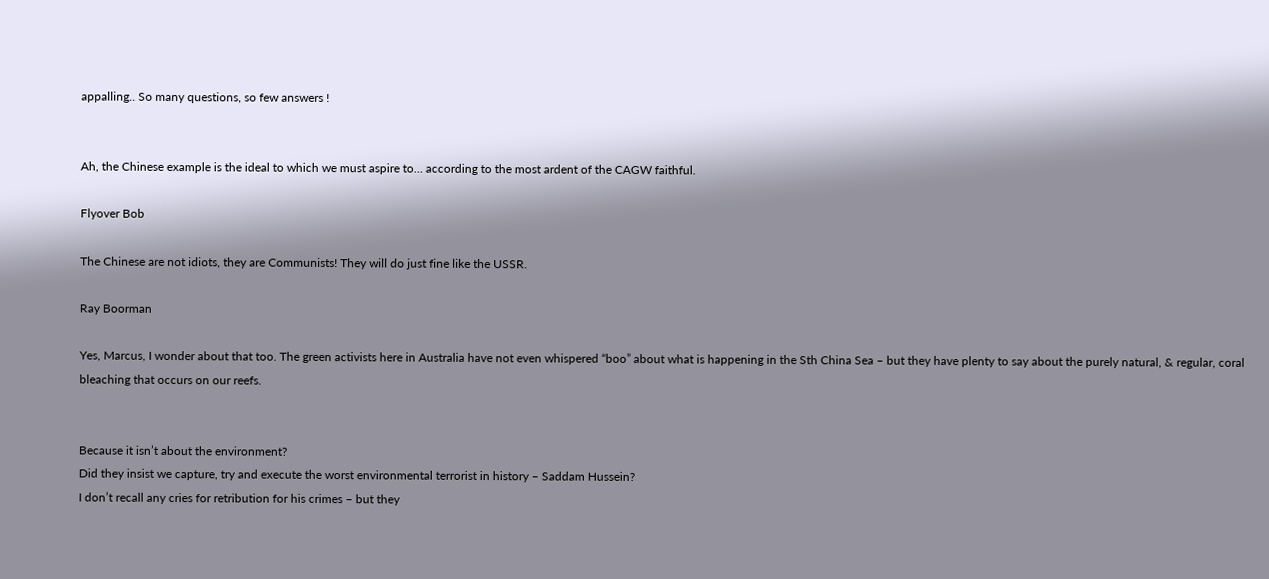appalling.. So many questions, so few answers !


Ah, the Chinese example is the ideal to which we must aspire to… according to the most ardent of the CAGW faithful.

Flyover Bob

The Chinese are not idiots, they are Communists! They will do just fine like the USSR.

Ray Boorman

Yes, Marcus, I wonder about that too. The green activists here in Australia have not even whispered “boo” about what is happening in the Sth China Sea – but they have plenty to say about the purely natural, & regular, coral bleaching that occurs on our reefs.


Because it isn’t about the environment?
Did they insist we capture, try and execute the worst environmental terrorist in history – Saddam Hussein?
I don’t recall any cries for retribution for his crimes – but they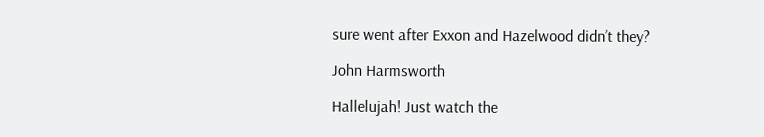sure went after Exxon and Hazelwood didn’t they?

John Harmsworth

Hallelujah! Just watch the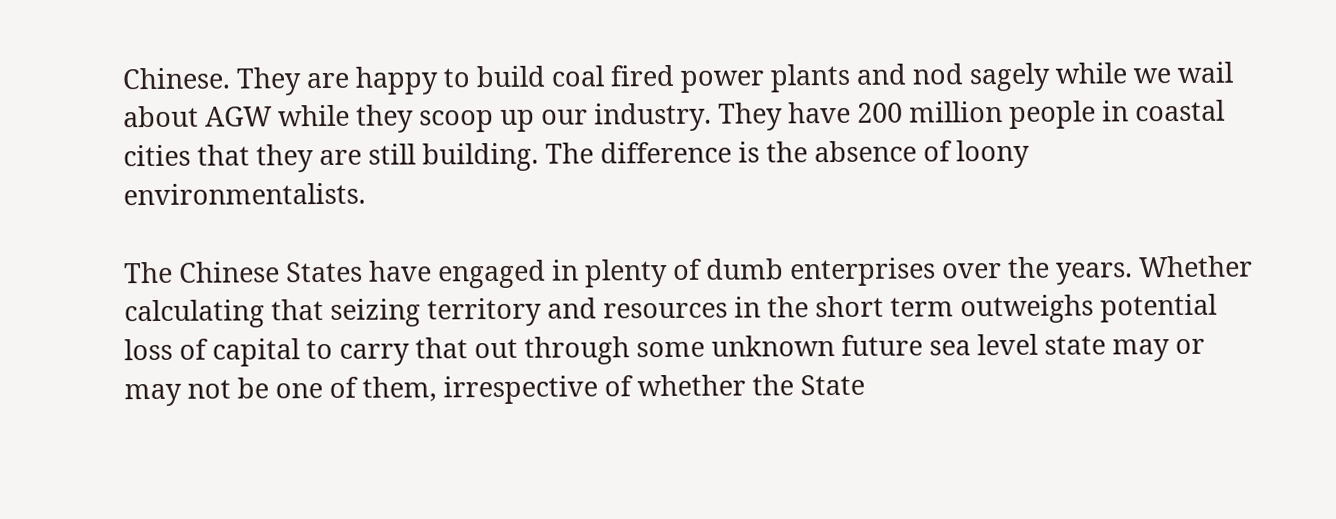Chinese. They are happy to build coal fired power plants and nod sagely while we wail about AGW while they scoop up our industry. They have 200 million people in coastal cities that they are still building. The difference is the absence of loony environmentalists.

The Chinese States have engaged in plenty of dumb enterprises over the years. Whether calculating that seizing territory and resources in the short term outweighs potential loss of capital to carry that out through some unknown future sea level state may or may not be one of them, irrespective of whether the State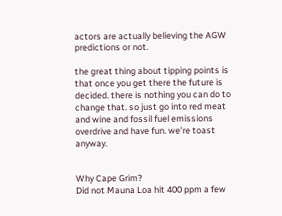actors are actually believing the AGW predictions or not.

the great thing about tipping points is that once you get there the future is decided. there is nothing you can do to change that. so just go into red meat and wine and fossil fuel emissions overdrive and have fun. we’re toast anyway.


Why Cape Grim?
Did not Mauna Loa hit 400 ppm a few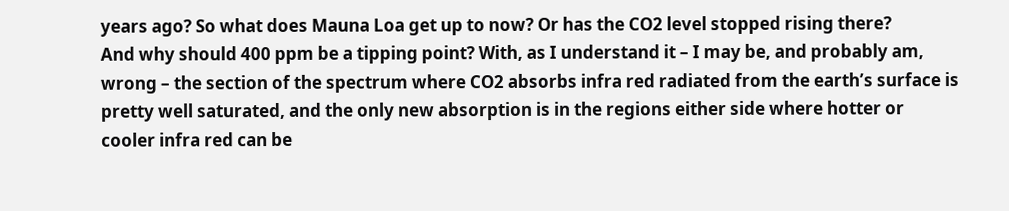years ago? So what does Mauna Loa get up to now? Or has the CO2 level stopped rising there?
And why should 400 ppm be a tipping point? With, as I understand it – I may be, and probably am, wrong – the section of the spectrum where CO2 absorbs infra red radiated from the earth’s surface is pretty well saturated, and the only new absorption is in the regions either side where hotter or cooler infra red can be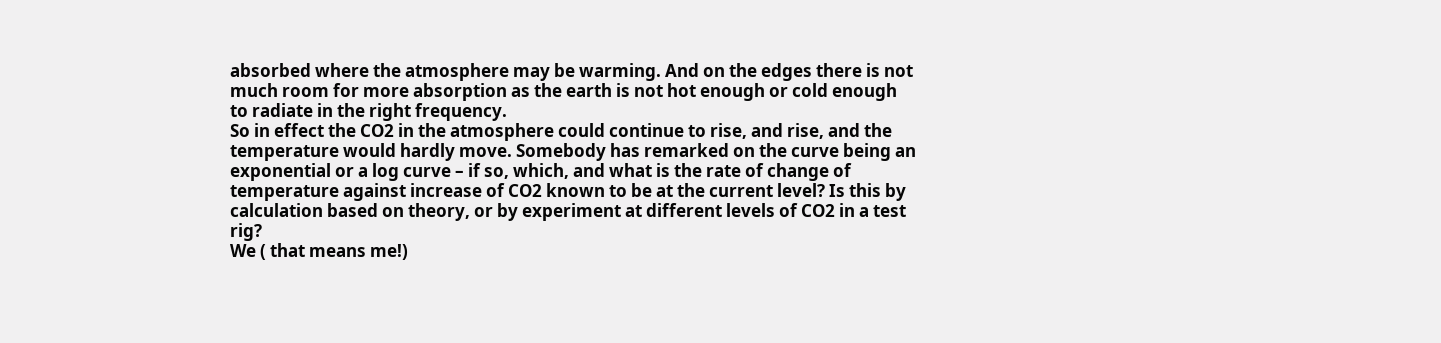absorbed where the atmosphere may be warming. And on the edges there is not much room for more absorption as the earth is not hot enough or cold enough to radiate in the right frequency.
So in effect the CO2 in the atmosphere could continue to rise, and rise, and the temperature would hardly move. Somebody has remarked on the curve being an exponential or a log curve – if so, which, and what is the rate of change of temperature against increase of CO2 known to be at the current level? Is this by calculation based on theory, or by experiment at different levels of CO2 in a test rig?
We ( that means me!)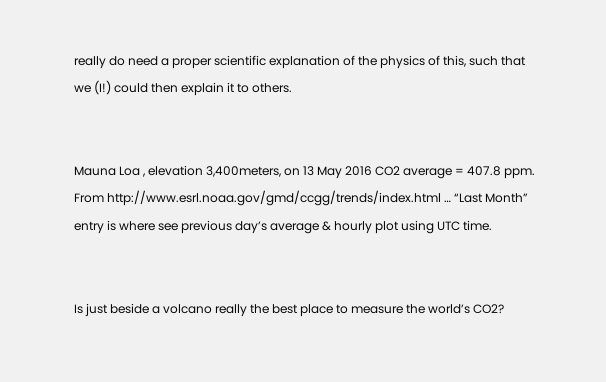really do need a proper scientific explanation of the physics of this, such that we (I!) could then explain it to others.


Mauna Loa , elevation 3,400meters, on 13 May 2016 CO2 average = 407.8 ppm. From http://www.esrl.noaa.gov/gmd/ccgg/trends/index.html … “Last Month” entry is where see previous day’s average & hourly plot using UTC time.


Is just beside a volcano really the best place to measure the world’s CO2?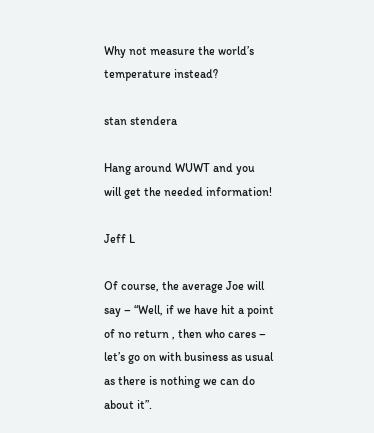Why not measure the world’s temperature instead?

stan stendera

Hang around WUWT and you will get the needed information!

Jeff L

Of course, the average Joe will say – “Well, if we have hit a point of no return , then who cares – let’s go on with business as usual as there is nothing we can do about it”.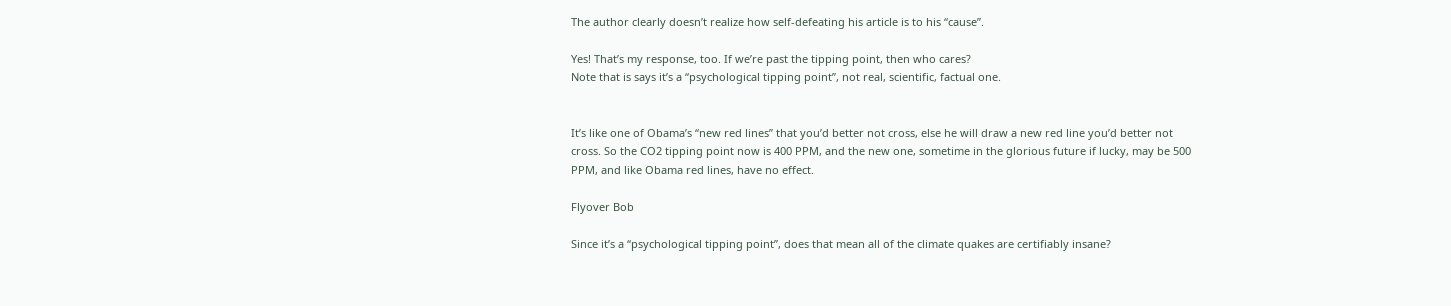The author clearly doesn’t realize how self-defeating his article is to his “cause”.

Yes! That’s my response, too. If we’re past the tipping point, then who cares?
Note that is says it’s a “psychological tipping point”, not real, scientific, factual one.


It’s like one of Obama’s “new red lines” that you’d better not cross, else he will draw a new red line you’d better not cross. So the CO2 tipping point now is 400 PPM, and the new one, sometime in the glorious future if lucky, may be 500 PPM, and like Obama red lines, have no effect.

Flyover Bob

Since it’s a “psychological tipping point”, does that mean all of the climate quakes are certifiably insane?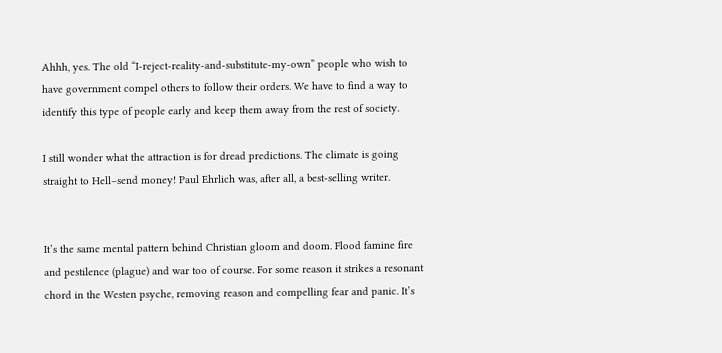Ahhh, yes. The old “I-reject-reality-and-substitute-my-own” people who wish to have government compel others to follow their orders. We have to find a way to identify this type of people early and keep them away from the rest of society.

I still wonder what the attraction is for dread predictions. The climate is going straight to Hell–send money! Paul Ehrlich was, after all, a best-selling writer.


It’s the same mental pattern behind Christian gloom and doom. Flood famine fire and pestilence (plague) and war too of course. For some reason it strikes a resonant chord in the Westen psyche, removing reason and compelling fear and panic. It’s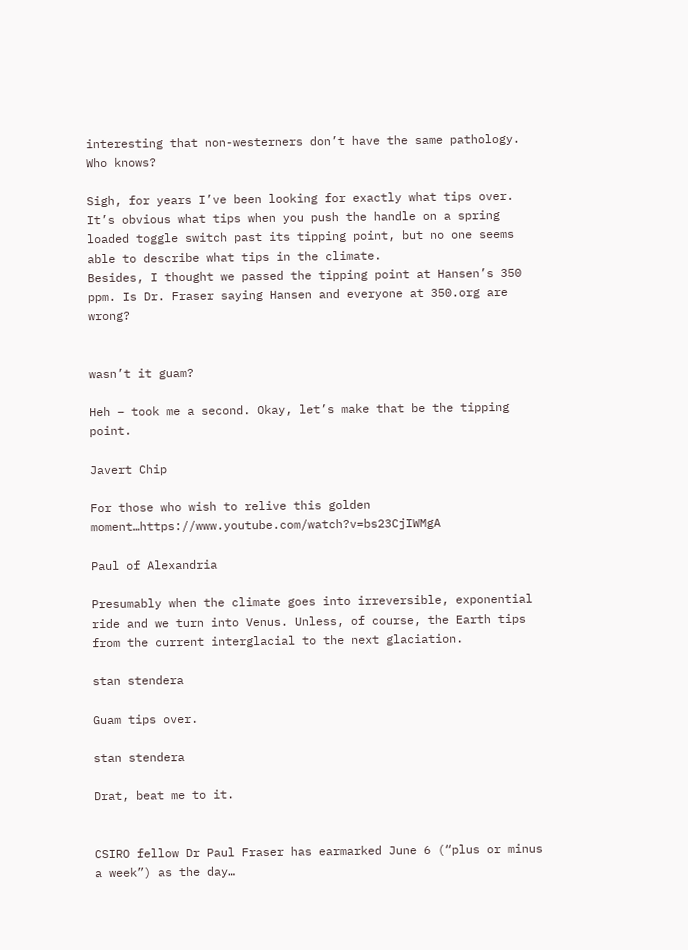interesting that non-westerners don’t have the same pathology.
Who knows?

Sigh, for years I’ve been looking for exactly what tips over. It’s obvious what tips when you push the handle on a spring loaded toggle switch past its tipping point, but no one seems able to describe what tips in the climate.
Besides, I thought we passed the tipping point at Hansen’s 350 ppm. Is Dr. Fraser saying Hansen and everyone at 350.org are wrong?


wasn’t it guam?

Heh – took me a second. Okay, let’s make that be the tipping point.

Javert Chip

For those who wish to relive this golden moment…https://www.youtube.com/watch?v=bs23CjIWMgA

Paul of Alexandria

Presumably when the climate goes into irreversible, exponential ride and we turn into Venus. Unless, of course, the Earth tips from the current interglacial to the next glaciation.

stan stendera

Guam tips over.

stan stendera

Drat, beat me to it.


CSIRO fellow Dr Paul Fraser has earmarked June 6 (“plus or minus a week”) as the day…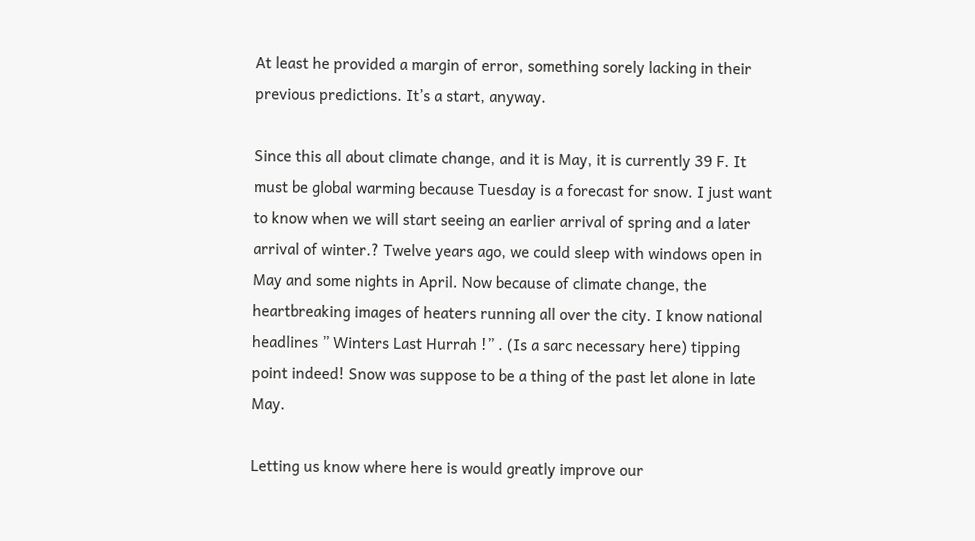At least he provided a margin of error, something sorely lacking in their previous predictions. It’s a start, anyway.

Since this all about climate change, and it is May, it is currently 39 F. It must be global warming because Tuesday is a forecast for snow. I just want to know when we will start seeing an earlier arrival of spring and a later arrival of winter.? Twelve years ago, we could sleep with windows open in May and some nights in April. Now because of climate change, the heartbreaking images of heaters running all over the city. I know national headlines ” Winters Last Hurrah !” . (Is a sarc necessary here) tipping point indeed! Snow was suppose to be a thing of the past let alone in late May.

Letting us know where here is would greatly improve our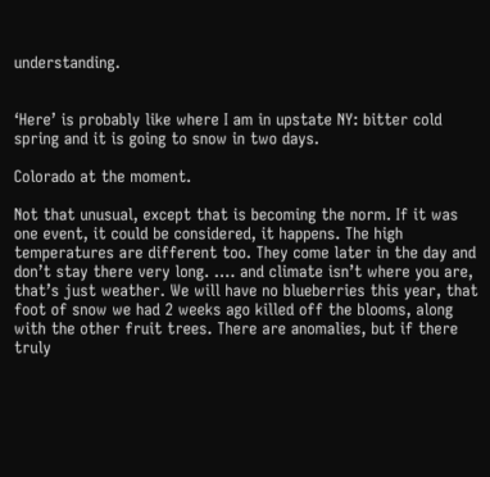understanding.


‘Here’ is probably like where I am in upstate NY: bitter cold spring and it is going to snow in two days.

Colorado at the moment.

Not that unusual, except that is becoming the norm. If it was one event, it could be considered, it happens. The high temperatures are different too. They come later in the day and don’t stay there very long. …. and climate isn’t where you are, that’s just weather. We will have no blueberries this year, that foot of snow we had 2 weeks ago killed off the blooms, along with the other fruit trees. There are anomalies, but if there truly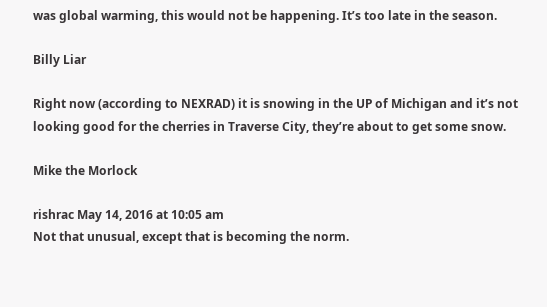was global warming, this would not be happening. It’s too late in the season.

Billy Liar

Right now (according to NEXRAD) it is snowing in the UP of Michigan and it’s not looking good for the cherries in Traverse City, they’re about to get some snow.

Mike the Morlock

rishrac May 14, 2016 at 10:05 am
Not that unusual, except that is becoming the norm.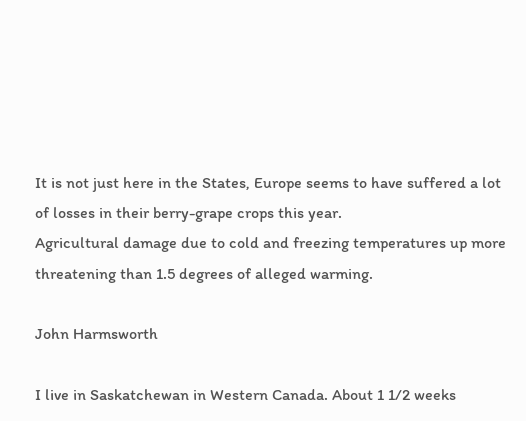It is not just here in the States, Europe seems to have suffered a lot of losses in their berry-grape crops this year.
Agricultural damage due to cold and freezing temperatures up more threatening than 1.5 degrees of alleged warming.

John Harmsworth

I live in Saskatchewan in Western Canada. About 1 1/2 weeks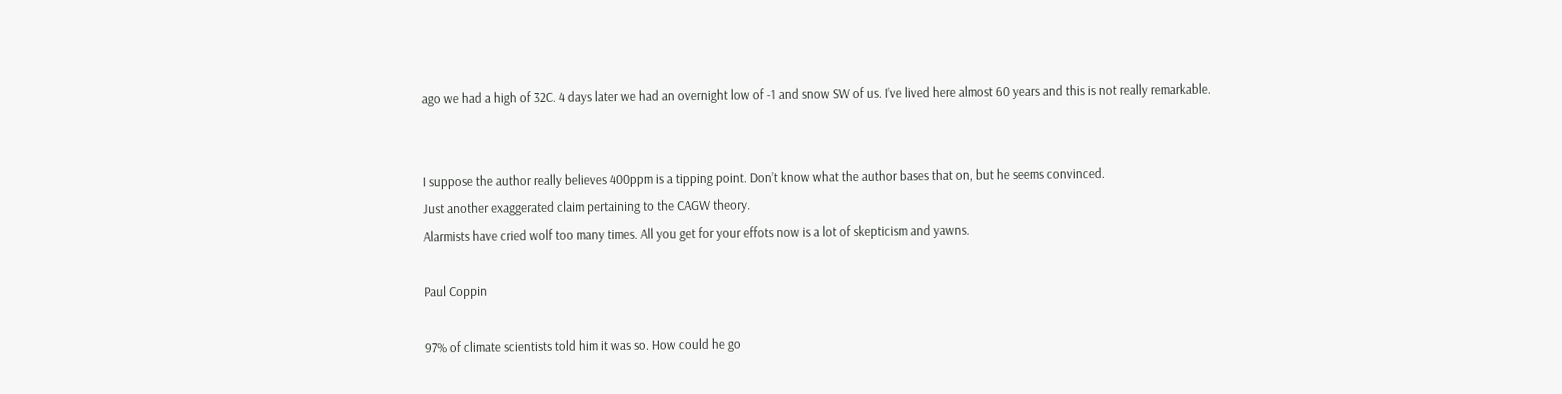ago we had a high of 32C. 4 days later we had an overnight low of -1 and snow SW of us. I’ve lived here almost 60 years and this is not really remarkable.


I suppose the author really believes 400ppm is a tipping point. Don’t know what the author bases that on, but he seems convinced.
Just another exaggerated claim pertaining to the CAGW theory.
Alarmists have cried wolf too many times. All you get for your effots now is a lot of skepticism and yawns.

Paul Coppin

97% of climate scientists told him it was so. How could he go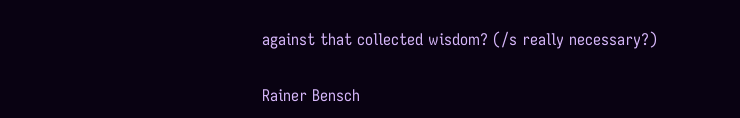against that collected wisdom? (/s really necessary?)

Rainer Bensch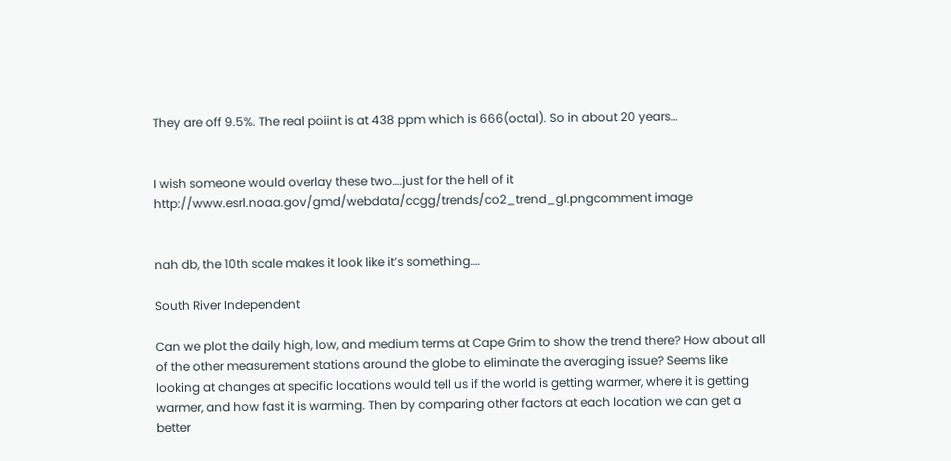They are off 9.5%. The real poiint is at 438 ppm which is 666(octal). So in about 20 years…


I wish someone would overlay these two….just for the hell of it
http://www.esrl.noaa.gov/gmd/webdata/ccgg/trends/co2_trend_gl.pngcomment image


nah db, the 10th scale makes it look like it’s something….

South River Independent

Can we plot the daily high, low, and medium terms at Cape Grim to show the trend there? How about all of the other measurement stations around the globe to eliminate the averaging issue? Seems like looking at changes at specific locations would tell us if the world is getting warmer, where it is getting warmer, and how fast it is warming. Then by comparing other factors at each location we can get a better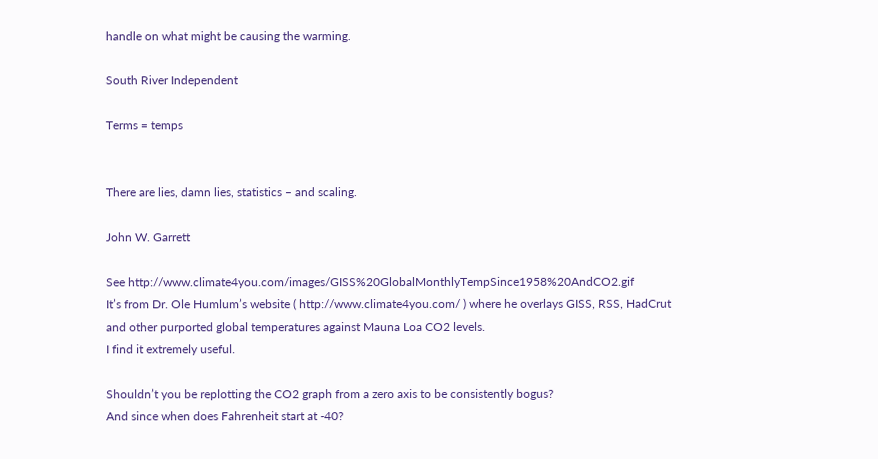handle on what might be causing the warming.

South River Independent

Terms = temps


There are lies, damn lies, statistics – and scaling.

John W. Garrett

See http://www.climate4you.com/images/GISS%20GlobalMonthlyTempSince1958%20AndCO2.gif
It’s from Dr. Ole Humlum’s website ( http://www.climate4you.com/ ) where he overlays GISS, RSS, HadCrut and other purported global temperatures against Mauna Loa CO2 levels.
I find it extremely useful.

Shouldn’t you be replotting the CO2 graph from a zero axis to be consistently bogus?
And since when does Fahrenheit start at -40?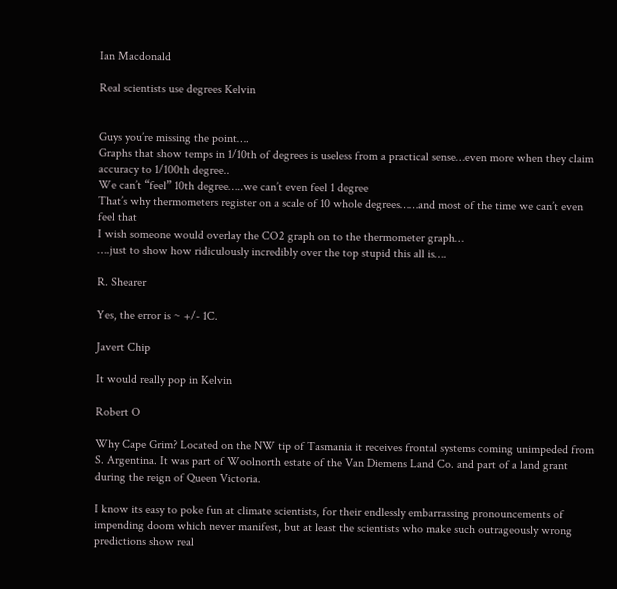Ian Macdonald

Real scientists use degrees Kelvin


Guys you’re missing the point….
Graphs that show temps in 1/10th of degrees is useless from a practical sense…even more when they claim accuracy to 1/100th degree..
We can’t “feel” 10th degree…..we can’t even feel 1 degree
That’s why thermometers register on a scale of 10 whole degrees……and most of the time we can’t even feel that
I wish someone would overlay the CO2 graph on to the thermometer graph…
….just to show how ridiculously incredibly over the top stupid this all is….

R. Shearer

Yes, the error is ~ +/- 1C.

Javert Chip

It would really pop in Kelvin

Robert O

Why Cape Grim? Located on the NW tip of Tasmania it receives frontal systems coming unimpeded from S. Argentina. It was part of Woolnorth estate of the Van Diemens Land Co. and part of a land grant during the reign of Queen Victoria.

I know its easy to poke fun at climate scientists, for their endlessly embarrassing pronouncements of impending doom which never manifest, but at least the scientists who make such outrageously wrong predictions show real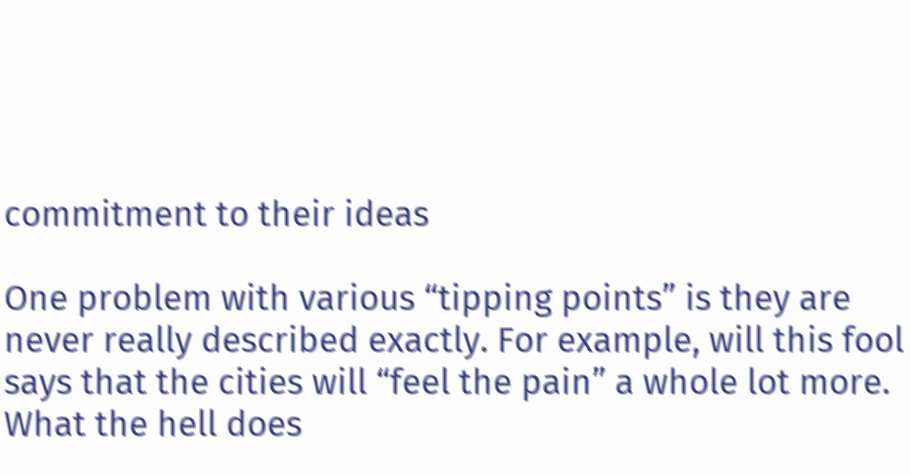commitment to their ideas

One problem with various “tipping points” is they are never really described exactly. For example, will this fool says that the cities will “feel the pain” a whole lot more. What the hell does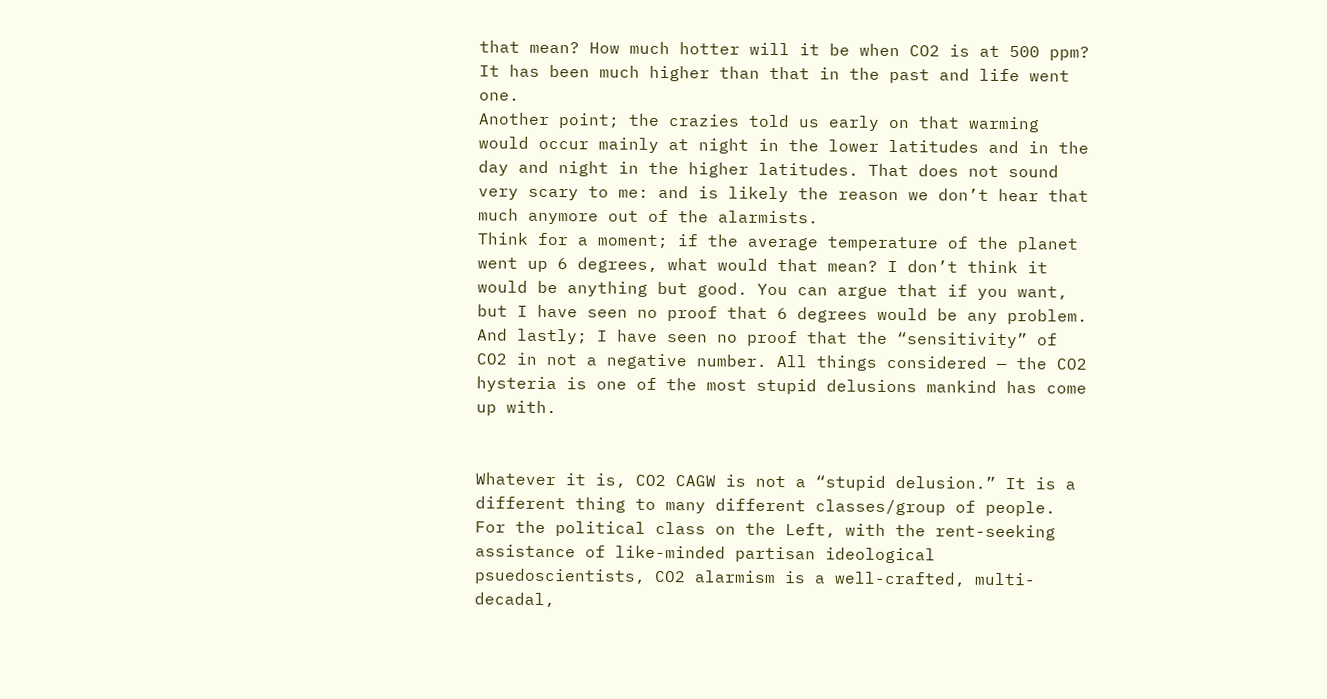that mean? How much hotter will it be when CO2 is at 500 ppm? It has been much higher than that in the past and life went one.
Another point; the crazies told us early on that warming would occur mainly at night in the lower latitudes and in the day and night in the higher latitudes. That does not sound very scary to me: and is likely the reason we don’t hear that much anymore out of the alarmists.
Think for a moment; if the average temperature of the planet went up 6 degrees, what would that mean? I don’t think it would be anything but good. You can argue that if you want, but I have seen no proof that 6 degrees would be any problem.
And lastly; I have seen no proof that the “sensitivity” of CO2 in not a negative number. All things considered — the CO2 hysteria is one of the most stupid delusions mankind has come up with.


Whatever it is, CO2 CAGW is not a “stupid delusion.” It is a different thing to many different classes/group of people.
For the political class on the Left, with the rent-seeking assistance of like-minded partisan ideological psuedoscientists, CO2 alarmism is a well-crafted, multi-decadal,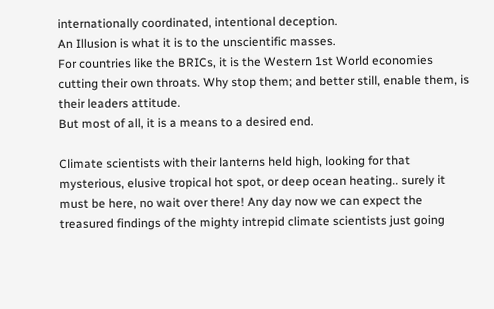internationally coordinated, intentional deception.
An Illusion is what it is to the unscientific masses.
For countries like the BRICs, it is the Western 1st World economies cutting their own throats. Why stop them; and better still, enable them, is their leaders attitude.
But most of all, it is a means to a desired end.

Climate scientists with their lanterns held high, looking for that mysterious, elusive tropical hot spot, or deep ocean heating.. surely it must be here, no wait over there! Any day now we can expect the treasured findings of the mighty intrepid climate scientists just going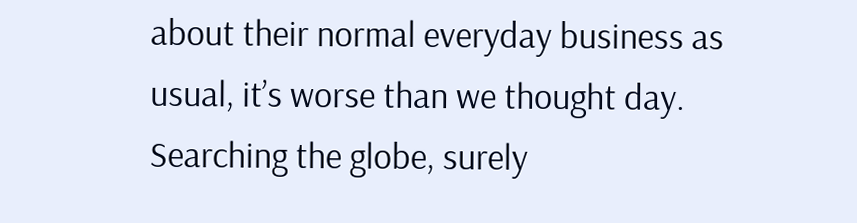about their normal everyday business as usual, it’s worse than we thought day. Searching the globe, surely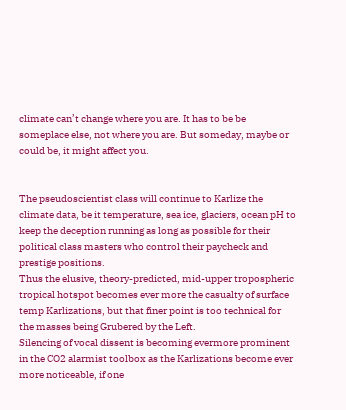climate can’t change where you are. It has to be be someplace else, not where you are. But someday, maybe or could be, it might affect you.


The pseudoscientist class will continue to Karlize the climate data, be it temperature, sea ice, glaciers, ocean pH to keep the deception running as long as possible for their political class masters who control their paycheck and prestige positions.
Thus the elusive, theory-predicted, mid-upper tropospheric tropical hotspot becomes ever more the casualty of surface temp Karlizations, but that finer point is too technical for the masses being Grubered by the Left.
Silencing of vocal dissent is becoming evermore prominent in the CO2 alarmist toolbox as the Karlizations become ever more noticeable, if one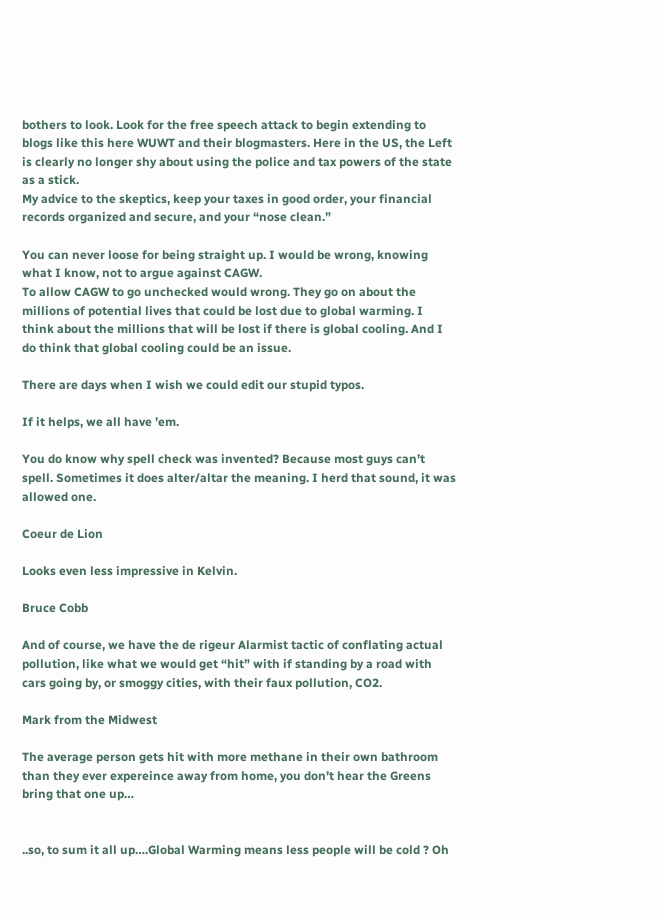bothers to look. Look for the free speech attack to begin extending to blogs like this here WUWT and their blogmasters. Here in the US, the Left is clearly no longer shy about using the police and tax powers of the state as a stick.
My advice to the skeptics, keep your taxes in good order, your financial records organized and secure, and your “nose clean.”

You can never loose for being straight up. I would be wrong, knowing what I know, not to argue against CAGW.
To allow CAGW to go unchecked would wrong. They go on about the millions of potential lives that could be lost due to global warming. I think about the millions that will be lost if there is global cooling. And I do think that global cooling could be an issue.

There are days when I wish we could edit our stupid typos.

If it helps, we all have ’em.

You do know why spell check was invented? Because most guys can’t spell. Sometimes it does alter/altar the meaning. I herd that sound, it was allowed one.

Coeur de Lion

Looks even less impressive in Kelvin.

Bruce Cobb

And of course, we have the de rigeur Alarmist tactic of conflating actual pollution, like what we would get “hit” with if standing by a road with cars going by, or smoggy cities, with their faux pollution, CO2.

Mark from the Midwest

The average person gets hit with more methane in their own bathroom than they ever expereince away from home, you don’t hear the Greens bring that one up…


..so, to sum it all up….Global Warming means less people will be cold ? Oh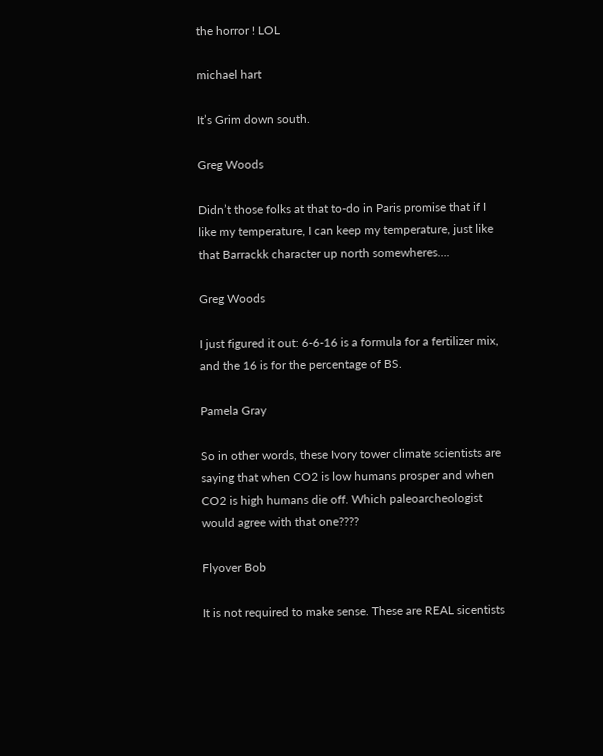the horror ! LOL

michael hart

It’s Grim down south.

Greg Woods

Didn’t those folks at that to-do in Paris promise that if I like my temperature, I can keep my temperature, just like that Barrackk character up north somewheres….

Greg Woods

I just figured it out: 6-6-16 is a formula for a fertilizer mix, and the 16 is for the percentage of BS.

Pamela Gray

So in other words, these Ivory tower climate scientists are saying that when CO2 is low humans prosper and when CO2 is high humans die off. Which paleoarcheologist would agree with that one????

Flyover Bob

It is not required to make sense. These are REAL sicentists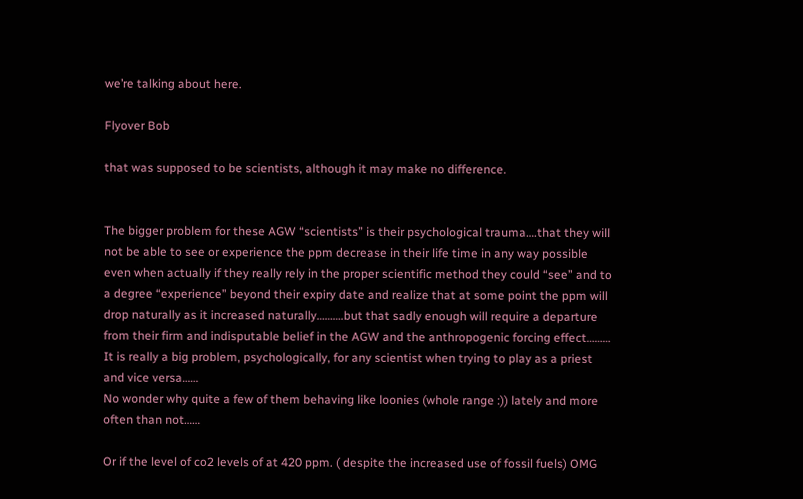we’re talking about here.

Flyover Bob

that was supposed to be scientists, although it may make no difference.


The bigger problem for these AGW “scientists” is their psychological trauma….that they will not be able to see or experience the ppm decrease in their life time in any way possible even when actually if they really rely in the proper scientific method they could “see” and to a degree “experience” beyond their expiry date and realize that at some point the ppm will drop naturally as it increased naturally……….but that sadly enough will require a departure from their firm and indisputable belief in the AGW and the anthropogenic forcing effect………
It is really a big problem, psychologically, for any scientist when trying to play as a priest and vice versa……
No wonder why quite a few of them behaving like loonies (whole range :)) lately and more often than not……

Or if the level of co2 levels of at 420 ppm. ( despite the increased use of fossil fuels) OMG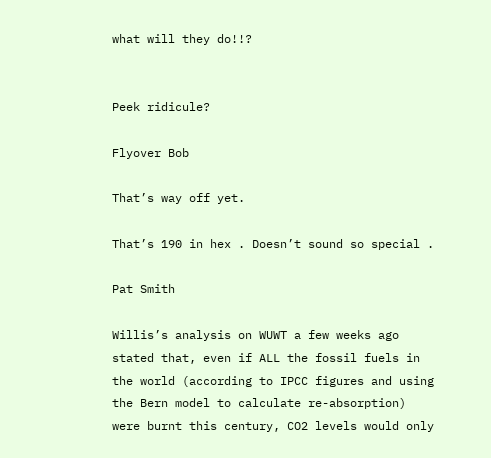what will they do!!?


Peek ridicule?

Flyover Bob

That’s way off yet.

That’s 190 in hex . Doesn’t sound so special .

Pat Smith

Willis’s analysis on WUWT a few weeks ago stated that, even if ALL the fossil fuels in the world (according to IPCC figures and using the Bern model to calculate re-absorption) were burnt this century, CO2 levels would only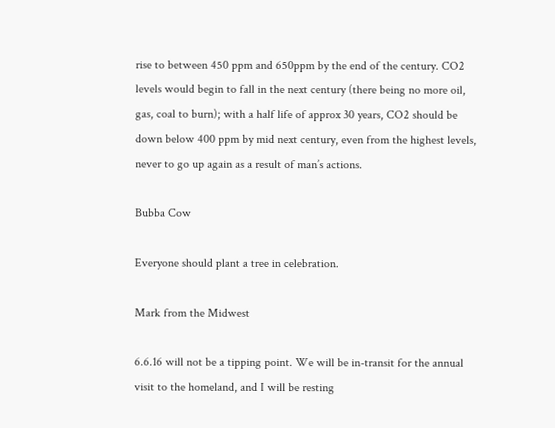rise to between 450 ppm and 650ppm by the end of the century. CO2 levels would begin to fall in the next century (there being no more oil, gas, coal to burn); with a half life of approx 30 years, CO2 should be down below 400 ppm by mid next century, even from the highest levels, never to go up again as a result of man’s actions.

Bubba Cow

Everyone should plant a tree in celebration.

Mark from the Midwest

6.6.16 will not be a tipping point. We will be in-transit for the annual visit to the homeland, and I will be resting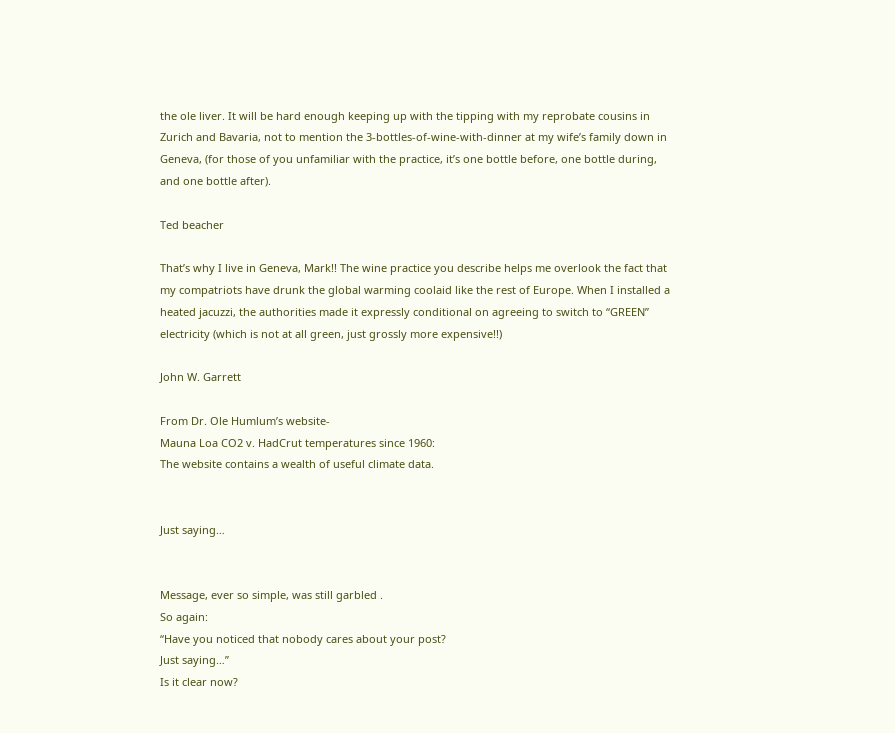the ole liver. It will be hard enough keeping up with the tipping with my reprobate cousins in Zurich and Bavaria, not to mention the 3-bottles-of-wine-with-dinner at my wife’s family down in Geneva, (for those of you unfamiliar with the practice, it’s one bottle before, one bottle during, and one bottle after).

Ted beacher

That’s why I live in Geneva, Mark!! The wine practice you describe helps me overlook the fact that my compatriots have drunk the global warming coolaid like the rest of Europe. When I installed a heated jacuzzi, the authorities made it expressly conditional on agreeing to switch to “GREEN” electricity (which is not at all green, just grossly more expensive!!)

John W. Garrett

From Dr. Ole Humlum’s website-
Mauna Loa CO2 v. HadCrut temperatures since 1960:
The website contains a wealth of useful climate data.


Just saying…


Message, ever so simple, was still garbled .
So again:
“Have you noticed that nobody cares about your post?
Just saying…”
Is it clear now?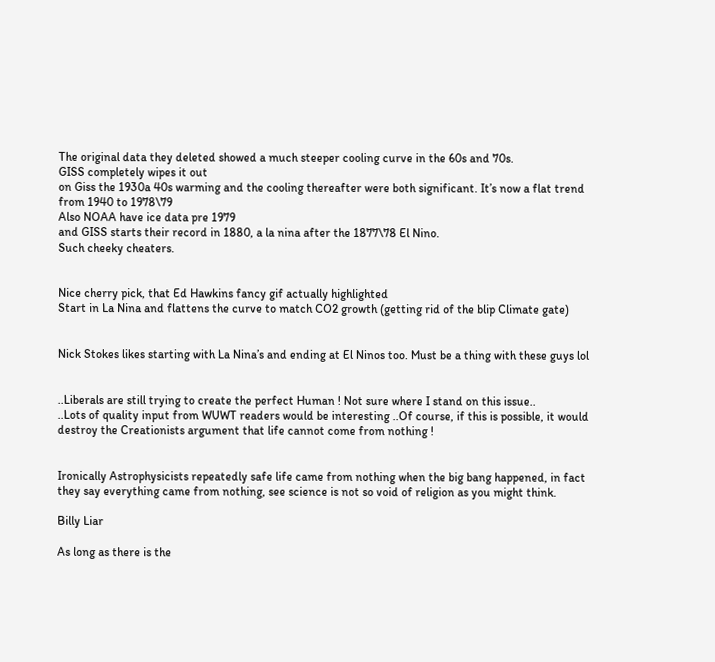The original data they deleted showed a much steeper cooling curve in the 60s and 70s.
GISS completely wipes it out
on Giss the 1930a 40s warming and the cooling thereafter were both significant. It’s now a flat trend from 1940 to 1978\79
Also NOAA have ice data pre 1979
and GISS starts their record in 1880, a la nina after the 1877\78 El Nino.
Such cheeky cheaters.


Nice cherry pick, that Ed Hawkins fancy gif actually highlighted
Start in La Nina and flattens the curve to match CO2 growth (getting rid of the blip Climate gate)


Nick Stokes likes starting with La Nina’s and ending at El Ninos too. Must be a thing with these guys lol


..Liberals are still trying to create the perfect Human ! Not sure where I stand on this issue..
..Lots of quality input from WUWT readers would be interesting ..Of course, if this is possible, it would destroy the Creationists argument that life cannot come from nothing !


Ironically Astrophysicists repeatedly safe life came from nothing when the big bang happened, in fact they say everything came from nothing, see science is not so void of religion as you might think.

Billy Liar

As long as there is the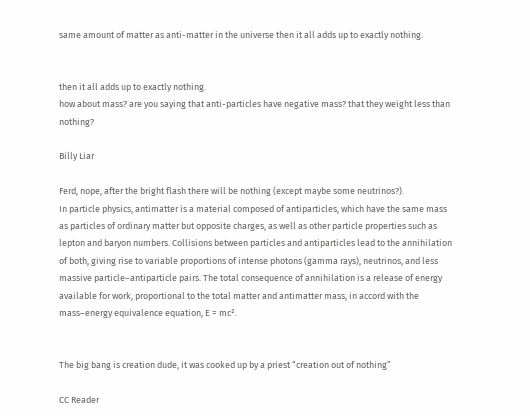same amount of matter as anti-matter in the universe then it all adds up to exactly nothing.


then it all adds up to exactly nothing.
how about mass? are you saying that anti-particles have negative mass? that they weight less than nothing?

Billy Liar

Ferd, nope, after the bright flash there will be nothing (except maybe some neutrinos?).
In particle physics, antimatter is a material composed of antiparticles, which have the same mass as particles of ordinary matter but opposite charges, as well as other particle properties such as lepton and baryon numbers. Collisions between particles and antiparticles lead to the annihilation of both, giving rise to variable proportions of intense photons (gamma rays), neutrinos, and less massive particle–antiparticle pairs. The total consequence of annihilation is a release of energy available for work, proportional to the total matter and antimatter mass, in accord with the mass–energy equivalence equation, E = mc².


The big bang is creation dude, it was cooked up by a priest “creation out of nothing”

CC Reader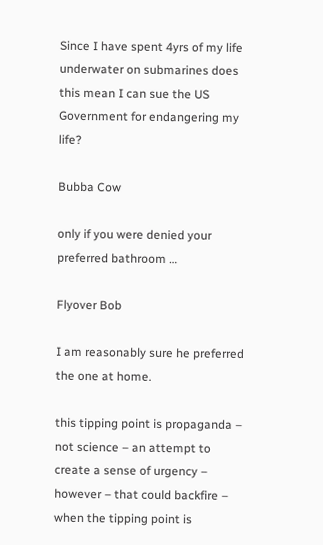Since I have spent 4yrs of my life underwater on submarines does this mean I can sue the US Government for endangering my life?

Bubba Cow

only if you were denied your preferred bathroom …

Flyover Bob

I am reasonably sure he preferred the one at home.

this tipping point is propaganda – not science – an attempt to create a sense of urgency – however – that could backfire – when the tipping point is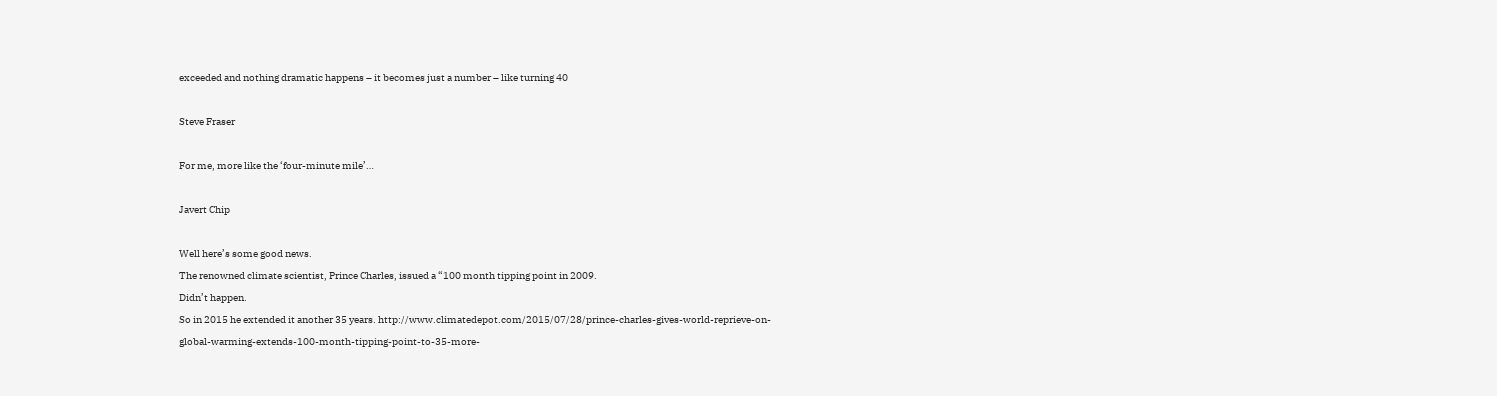exceeded and nothing dramatic happens – it becomes just a number – like turning 40

Steve Fraser

For me, more like the ‘four-minute mile’…

Javert Chip

Well here’s some good news.
The renowned climate scientist, Prince Charles, issued a “100 month tipping point in 2009.
Didn’t happen.
So in 2015 he extended it another 35 years. http://www.climatedepot.com/2015/07/28/prince-charles-gives-world-reprieve-on-global-warming-extends-100-month-tipping-point-to-35-more-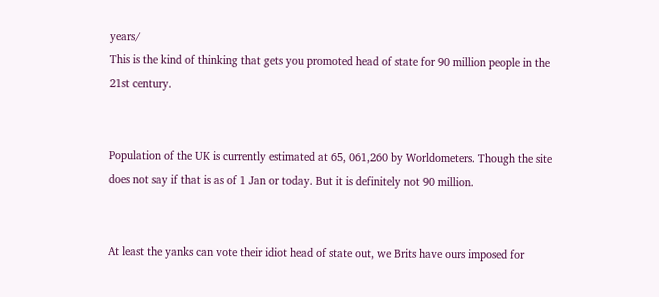years/
This is the kind of thinking that gets you promoted head of state for 90 million people in the 21st century.


Population of the UK is currently estimated at 65, 061,260 by Worldometers. Though the site does not say if that is as of 1 Jan or today. But it is definitely not 90 million.


At least the yanks can vote their idiot head of state out, we Brits have ours imposed for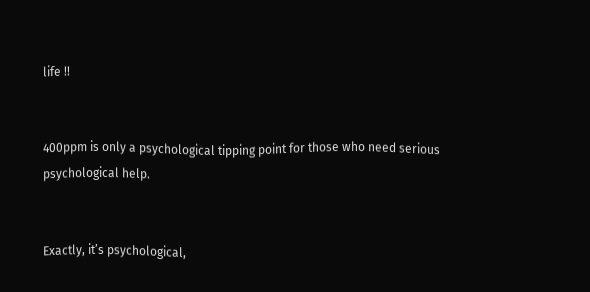life !!


400ppm is only a psychological tipping point for those who need serious psychological help.


Exactly, it’s psychological,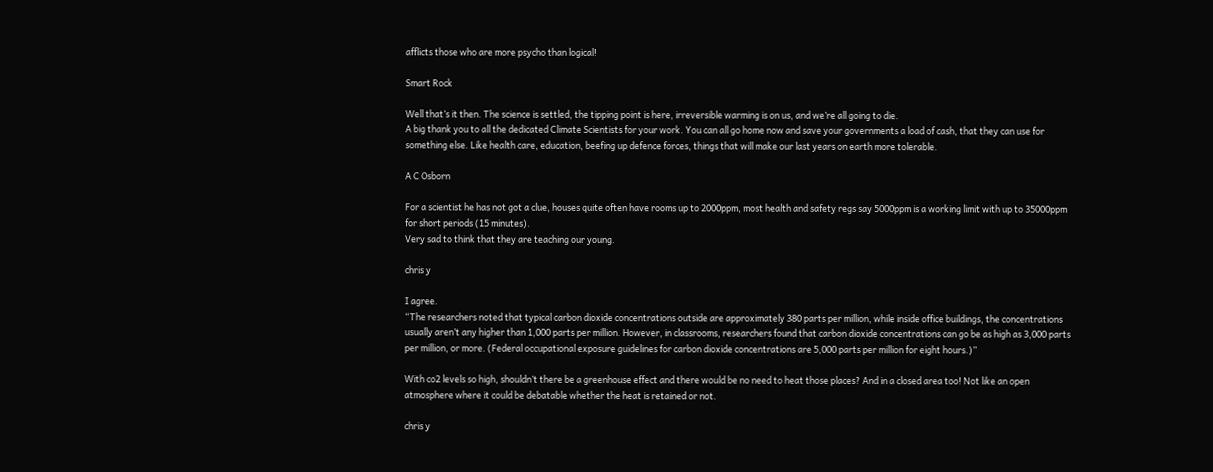afflicts those who are more psycho than logical!

Smart Rock

Well that’s it then. The science is settled, the tipping point is here, irreversible warming is on us, and we’re all going to die.
A big thank you to all the dedicated Climate Scientists for your work. You can all go home now and save your governments a load of cash, that they can use for something else. Like health care, education, beefing up defence forces, things that will make our last years on earth more tolerable.

A C Osborn

For a scientist he has not got a clue, houses quite often have rooms up to 2000ppm, most health and safety regs say 5000ppm is a working limit with up to 35000ppm for short periods (15 minutes).
Very sad to think that they are teaching our young.

chris y

I agree.
“The researchers noted that typical carbon dioxide concentrations outside are approximately 380 parts per million, while inside office buildings, the concentrations usually aren’t any higher than 1,000 parts per million. However, in classrooms, researchers found that carbon dioxide concentrations can go be as high as 3,000 parts per million, or more. (Federal occupational exposure guidelines for carbon dioxide concentrations are 5,000 parts per million for eight hours.)”

With co2 levels so high, shouldn’t there be a greenhouse effect and there would be no need to heat those places? And in a closed area too! Not like an open atmosphere where it could be debatable whether the heat is retained or not.

chris y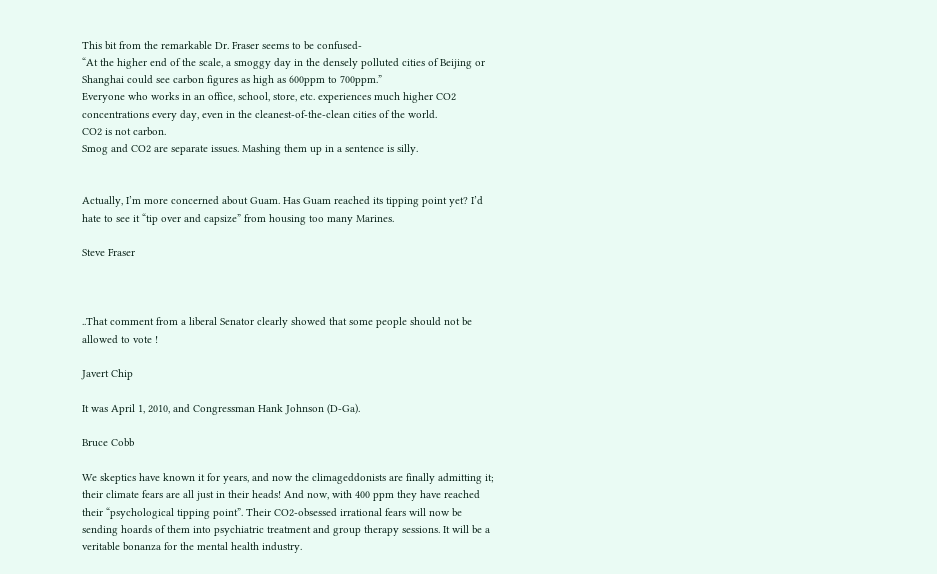This bit from the remarkable Dr. Fraser seems to be confused-
“At the higher end of the scale, a smoggy day in the densely polluted cities of Beijing or Shanghai could see carbon figures as high as 600ppm to 700ppm.”
Everyone who works in an office, school, store, etc. experiences much higher CO2 concentrations every day, even in the cleanest-of-the-clean cities of the world.
CO2 is not carbon.
Smog and CO2 are separate issues. Mashing them up in a sentence is silly.


Actually, I’m more concerned about Guam. Has Guam reached its tipping point yet? I’d hate to see it “tip over and capsize” from housing too many Marines.

Steve Fraser



..That comment from a liberal Senator clearly showed that some people should not be allowed to vote !

Javert Chip

It was April 1, 2010, and Congressman Hank Johnson (D-Ga).

Bruce Cobb

We skeptics have known it for years, and now the climageddonists are finally admitting it; their climate fears are all just in their heads! And now, with 400 ppm they have reached their “psychological tipping point”. Their CO2-obsessed irrational fears will now be sending hoards of them into psychiatric treatment and group therapy sessions. It will be a veritable bonanza for the mental health industry.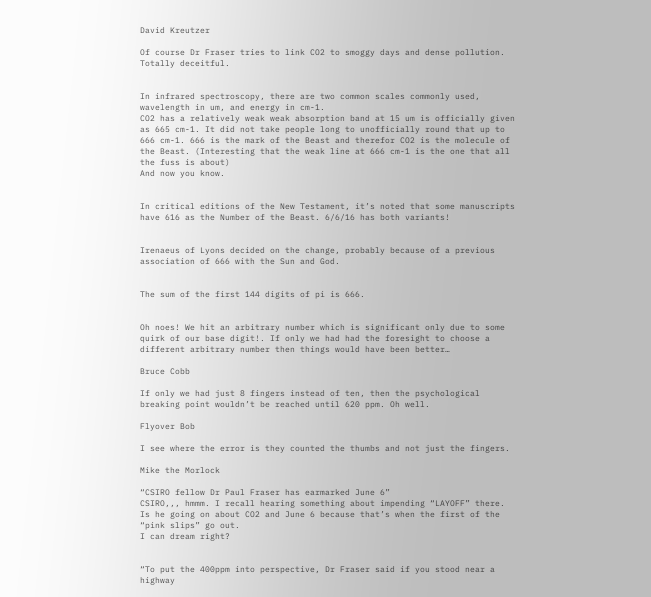David Kreutzer

Of course Dr Fraser tries to link CO2 to smoggy days and dense pollution. Totally deceitful.


In infrared spectroscopy, there are two common scales commonly used, wavelength in um, and energy in cm-1.
CO2 has a relatively weak weak absorption band at 15 um is officially given as 665 cm-1. It did not take people long to unofficially round that up to 666 cm-1. 666 is the mark of the Beast and therefor CO2 is the molecule of the Beast. (Interesting that the weak line at 666 cm-1 is the one that all the fuss is about)
And now you know.


In critical editions of the New Testament, it’s noted that some manuscripts have 616 as the Number of the Beast. 6/6/16 has both variants!


Irenaeus of Lyons decided on the change, probably because of a previous association of 666 with the Sun and God.


The sum of the first 144 digits of pi is 666.


Oh noes! We hit an arbitrary number which is significant only due to some quirk of our base digit!. If only we had had the foresight to choose a different arbitrary number then things would have been better…

Bruce Cobb

If only we had just 8 fingers instead of ten, then the psychological breaking point wouldn’t be reached until 620 ppm. Oh well.

Flyover Bob

I see where the error is they counted the thumbs and not just the fingers.

Mike the Morlock

“CSIRO fellow Dr Paul Fraser has earmarked June 6”
CSIRO,,, hmmm. I recall hearing something about impending “LAYOFF” there.
Is he going on about CO2 and June 6 because that’s when the first of the “pink slips” go out.
I can dream right?


“To put the 400ppm into perspective, Dr Fraser said if you stood near a highway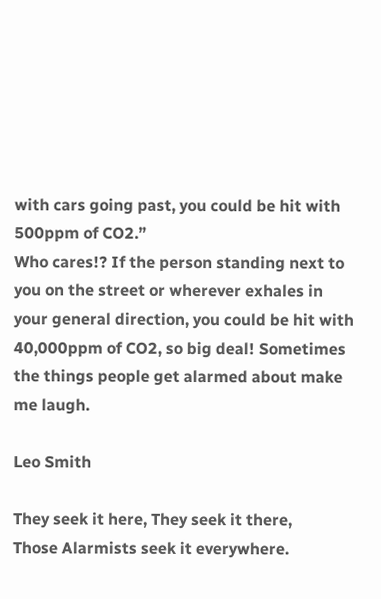with cars going past, you could be hit with 500ppm of CO2.”
Who cares!? If the person standing next to you on the street or wherever exhales in your general direction, you could be hit with 40,000ppm of CO2, so big deal! Sometimes the things people get alarmed about make me laugh.

Leo Smith

They seek it here, They seek it there,
Those Alarmists seek it everywhere.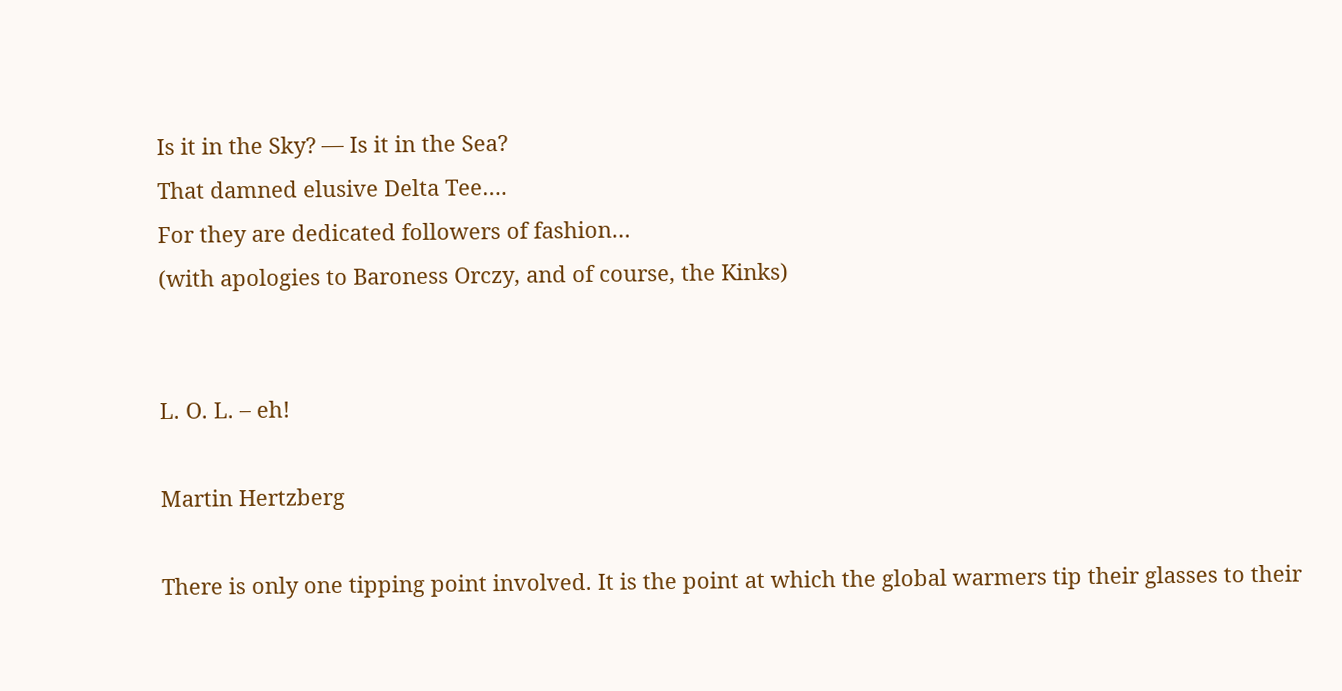Is it in the Sky? — Is it in the Sea?
That damned elusive Delta Tee….
For they are dedicated followers of fashion…
(with apologies to Baroness Orczy, and of course, the Kinks)


L. O. L. – eh!

Martin Hertzberg

There is only one tipping point involved. It is the point at which the global warmers tip their glasses to their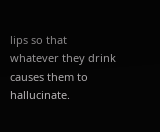lips so that whatever they drink causes them to hallucinate.